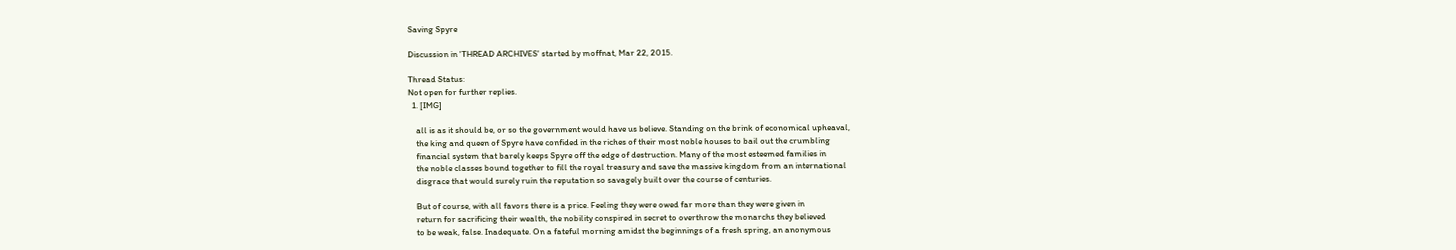Saving Spyre

Discussion in 'THREAD ARCHIVES' started by moffnat, Mar 22, 2015.

Thread Status:
Not open for further replies.
  1. [IMG]

    all is as it should be, or so the government would have us believe. Standing on the brink of economical upheaval,
    the king and queen of Spyre have confided in the riches of their most noble houses to bail out the crumbling
    financial system that barely keeps Spyre off the edge of destruction. Many of the most esteemed families in
    the noble classes bound together to fill the royal treasury and save the massive kingdom from an international
    disgrace that would surely ruin the reputation so savagely built over the course of centuries.

    But of course, with all favors there is a price. Feeling they were owed far more than they were given in
    return for sacrificing their wealth, the nobility conspired in secret to overthrow the monarchs they believed
    to be weak, false. Inadequate. On a fateful morning amidst the beginnings of a fresh spring, an anonymous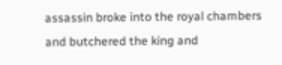assassin broke into the royal chambers and butchered the king and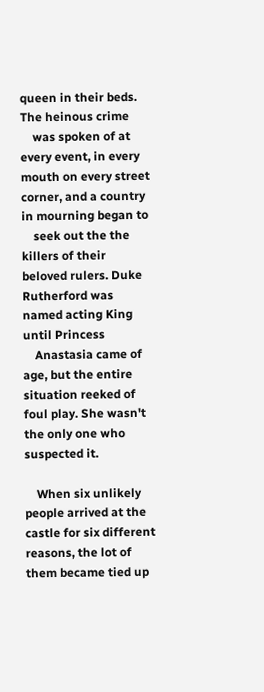queen in their beds. The heinous crime
    was spoken of at every event, in every mouth on every street corner, and a country in mourning began to
    seek out the the killers of their beloved rulers. Duke Rutherford was named acting King until Princess
    Anastasia came of age, but the entire situation reeked of foul play. She wasn't the only one who suspected it.

    When six unlikely people arrived at the castle for six different reasons, the lot of them became tied up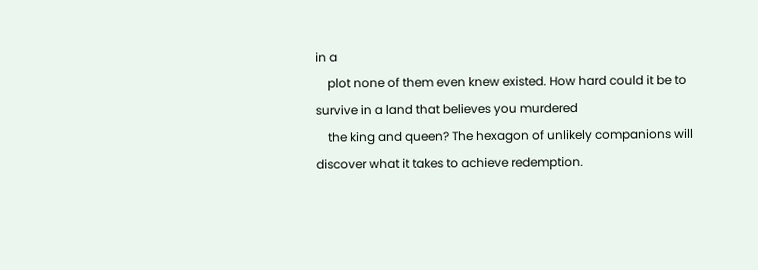in a
    plot none of them even knew existed. How hard could it be to survive in a land that believes you murdered
    the king and queen? The hexagon of unlikely companions will discover what it takes to achieve redemption.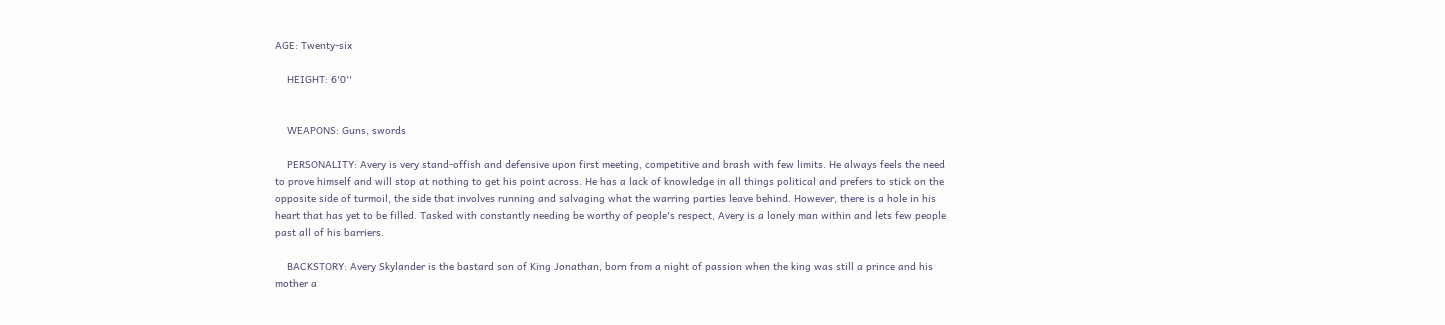AGE: Twenty-six

    HEIGHT: 6'0''


    WEAPONS: Guns, swords

    PERSONALITY: Avery is very stand-offish and defensive upon first meeting, competitive and brash with few limits. He always feels the need to prove himself and will stop at nothing to get his point across. He has a lack of knowledge in all things political and prefers to stick on the opposite side of turmoil, the side that involves running and salvaging what the warring parties leave behind. However, there is a hole in his heart that has yet to be filled. Tasked with constantly needing be worthy of people's respect, Avery is a lonely man within and lets few people past all of his barriers.

    BACKSTORY: Avery Skylander is the bastard son of King Jonathan, born from a night of passion when the king was still a prince and his mother a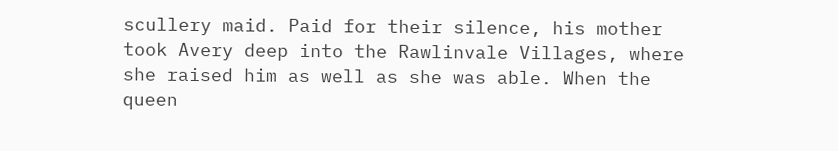scullery maid. Paid for their silence, his mother took Avery deep into the Rawlinvale Villages, where she raised him as well as she was able. When the queen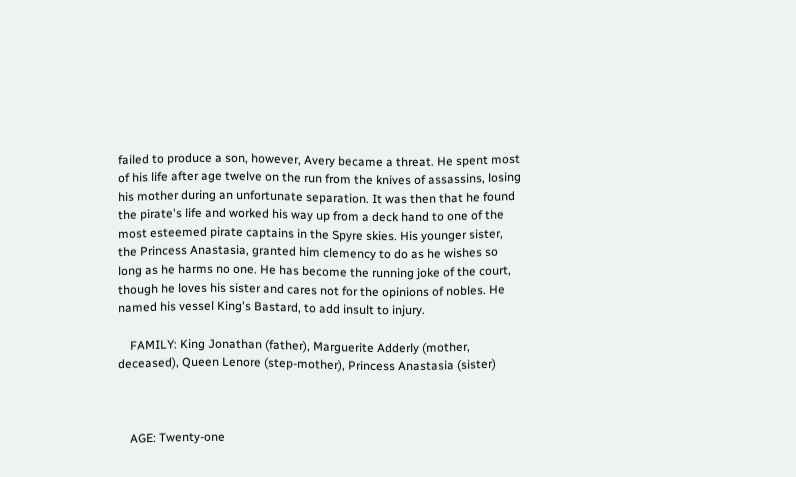failed to produce a son, however, Avery became a threat. He spent most of his life after age twelve on the run from the knives of assassins, losing his mother during an unfortunate separation. It was then that he found the pirate's life and worked his way up from a deck hand to one of the most esteemed pirate captains in the Spyre skies. His younger sister, the Princess Anastasia, granted him clemency to do as he wishes so long as he harms no one. He has become the running joke of the court, though he loves his sister and cares not for the opinions of nobles. He named his vessel King's Bastard, to add insult to injury.

    FAMILY: King Jonathan (father), Marguerite Adderly (mother, deceased), Queen Lenore (step-mother), Princess Anastasia (sister)



    AGE: Twenty-one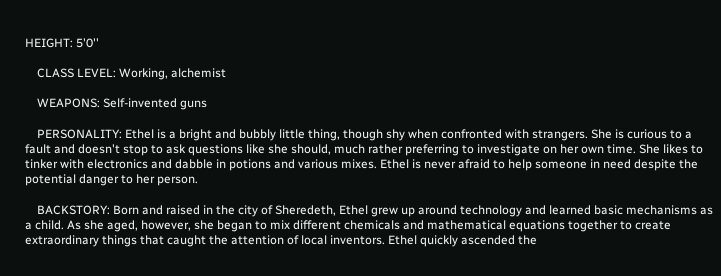HEIGHT: 5'0''

    CLASS LEVEL: Working, alchemist

    WEAPONS: Self-invented guns

    PERSONALITY: Ethel is a bright and bubbly little thing, though shy when confronted with strangers. She is curious to a fault and doesn't stop to ask questions like she should, much rather preferring to investigate on her own time. She likes to tinker with electronics and dabble in potions and various mixes. Ethel is never afraid to help someone in need despite the potential danger to her person.

    BACKSTORY: Born and raised in the city of Sheredeth, Ethel grew up around technology and learned basic mechanisms as a child. As she aged, however, she began to mix different chemicals and mathematical equations together to create extraordinary things that caught the attention of local inventors. Ethel quickly ascended the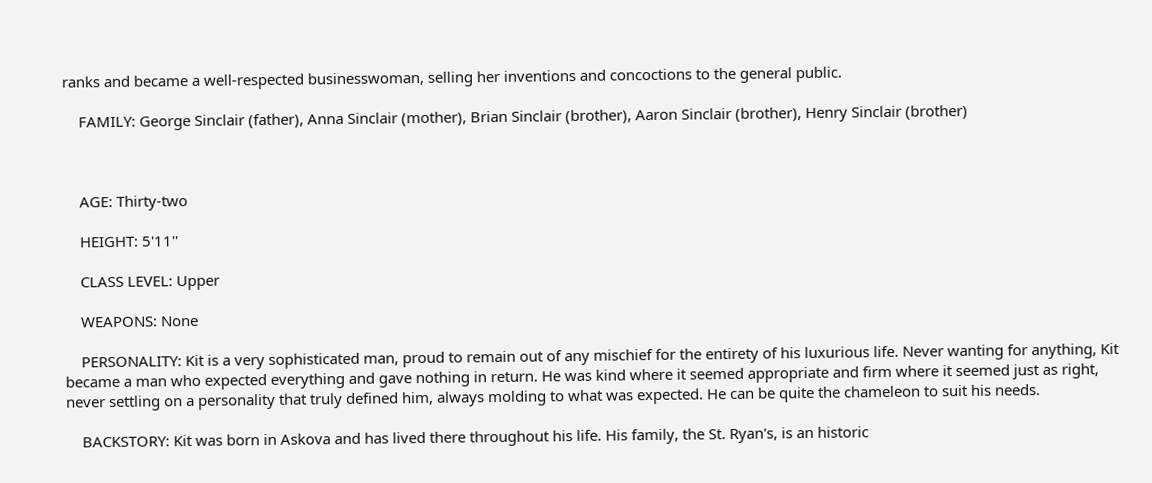ranks and became a well-respected businesswoman, selling her inventions and concoctions to the general public.

    FAMILY: George Sinclair (father), Anna Sinclair (mother), Brian Sinclair (brother), Aaron Sinclair (brother), Henry Sinclair (brother)



    AGE: Thirty-two

    HEIGHT: 5'11''

    CLASS LEVEL: Upper

    WEAPONS: None

    PERSONALITY: Kit is a very sophisticated man, proud to remain out of any mischief for the entirety of his luxurious life. Never wanting for anything, Kit became a man who expected everything and gave nothing in return. He was kind where it seemed appropriate and firm where it seemed just as right, never settling on a personality that truly defined him, always molding to what was expected. He can be quite the chameleon to suit his needs.

    BACKSTORY: Kit was born in Askova and has lived there throughout his life. His family, the St. Ryan's, is an historic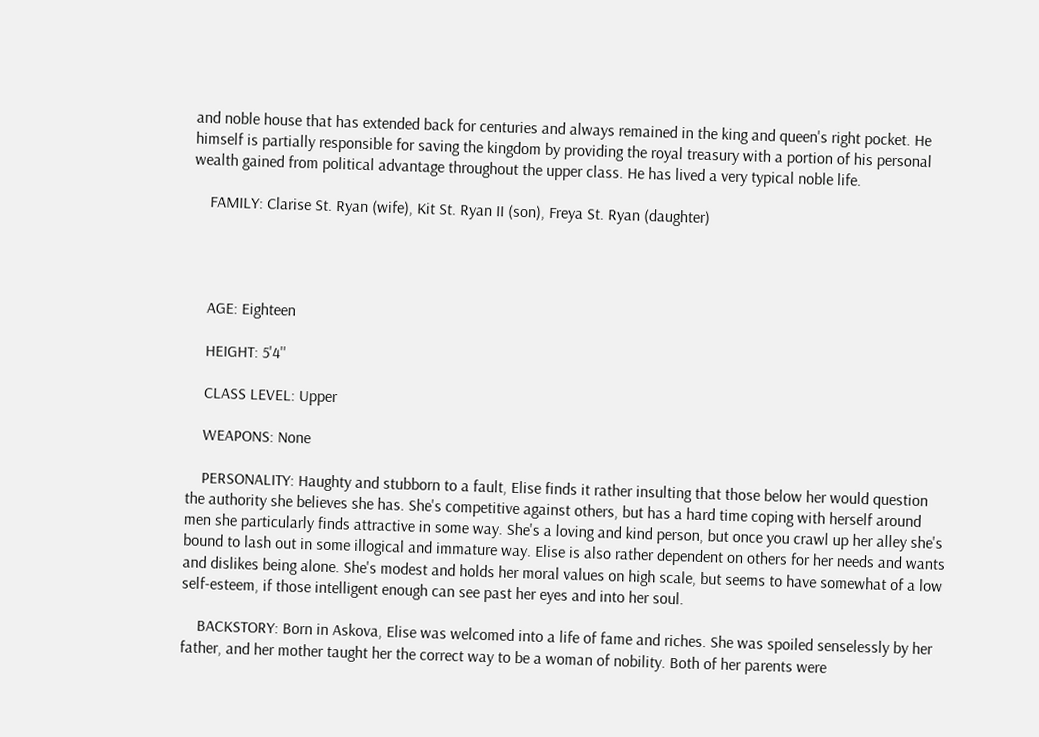and noble house that has extended back for centuries and always remained in the king and queen's right pocket. He himself is partially responsible for saving the kingdom by providing the royal treasury with a portion of his personal wealth gained from political advantage throughout the upper class. He has lived a very typical noble life.

    FAMILY: Clarise St. Ryan (wife), Kit St. Ryan II (son), Freya St. Ryan (daughter)




    AGE: Eighteen

    HEIGHT: 5'4''

    CLASS LEVEL: Upper

    WEAPONS: None

    PERSONALITY: Haughty and stubborn to a fault, Elise finds it rather insulting that those below her would question the authority she believes she has. She's competitive against others, but has a hard time coping with herself around men she particularly finds attractive in some way. She's a loving and kind person, but once you crawl up her alley she's bound to lash out in some illogical and immature way. Elise is also rather dependent on others for her needs and wants and dislikes being alone. She's modest and holds her moral values on high scale, but seems to have somewhat of a low self-esteem, if those intelligent enough can see past her eyes and into her soul.

    BACKSTORY: Born in Askova, Elise was welcomed into a life of fame and riches. She was spoiled senselessly by her father, and her mother taught her the correct way to be a woman of nobility. Both of her parents were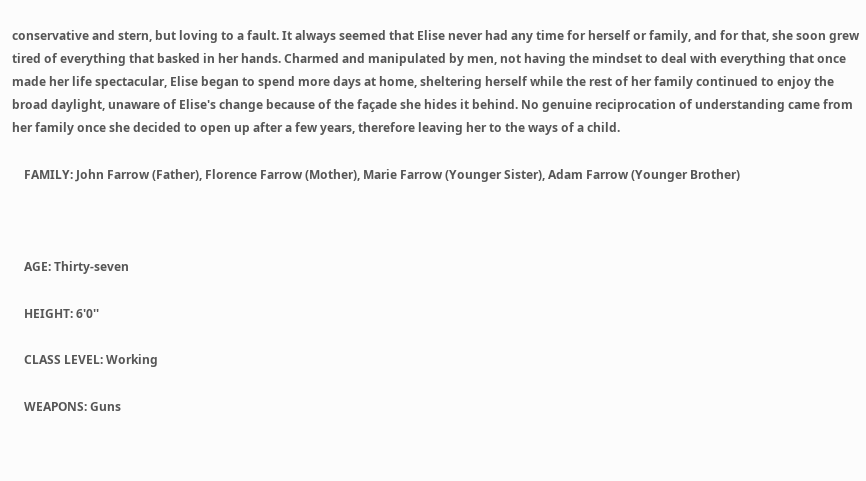conservative and stern, but loving to a fault. It always seemed that Elise never had any time for herself or family, and for that, she soon grew tired of everything that basked in her hands. Charmed and manipulated by men, not having the mindset to deal with everything that once made her life spectacular, Elise began to spend more days at home, sheltering herself while the rest of her family continued to enjoy the broad daylight, unaware of Elise's change because of the façade she hides it behind. No genuine reciprocation of understanding came from her family once she decided to open up after a few years, therefore leaving her to the ways of a child.

    FAMILY: John Farrow (Father), Florence Farrow (Mother), Marie Farrow (Younger Sister), Adam Farrow (Younger Brother)



    AGE: Thirty-seven

    HEIGHT: 6'0''

    CLASS LEVEL: Working

    WEAPONS: Guns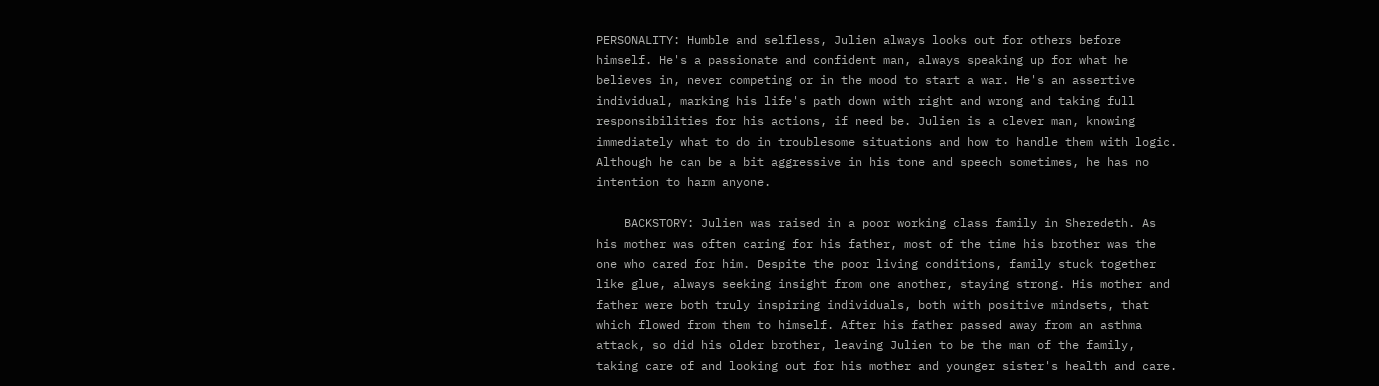PERSONALITY: Humble and selfless, Julien always looks out for others before himself. He's a passionate and confident man, always speaking up for what he believes in, never competing or in the mood to start a war. He's an assertive individual, marking his life's path down with right and wrong and taking full responsibilities for his actions, if need be. Julien is a clever man, knowing immediately what to do in troublesome situations and how to handle them with logic. Although he can be a bit aggressive in his tone and speech sometimes, he has no intention to harm anyone.

    BACKSTORY: Julien was raised in a poor working class family in Sheredeth. As his mother was often caring for his father, most of the time his brother was the one who cared for him. Despite the poor living conditions, family stuck together like glue, always seeking insight from one another, staying strong. His mother and father were both truly inspiring individuals, both with positive mindsets, that which flowed from them to himself. After his father passed away from an asthma attack, so did his older brother, leaving Julien to be the man of the family, taking care of and looking out for his mother and younger sister's health and care.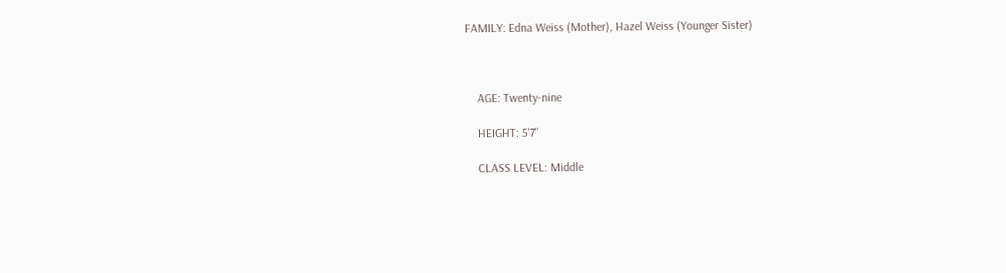FAMILY: Edna Weiss (Mother), Hazel Weiss (Younger Sister)



    AGE: Twenty-nine

    HEIGHT: 5'7''

    CLASS LEVEL: Middle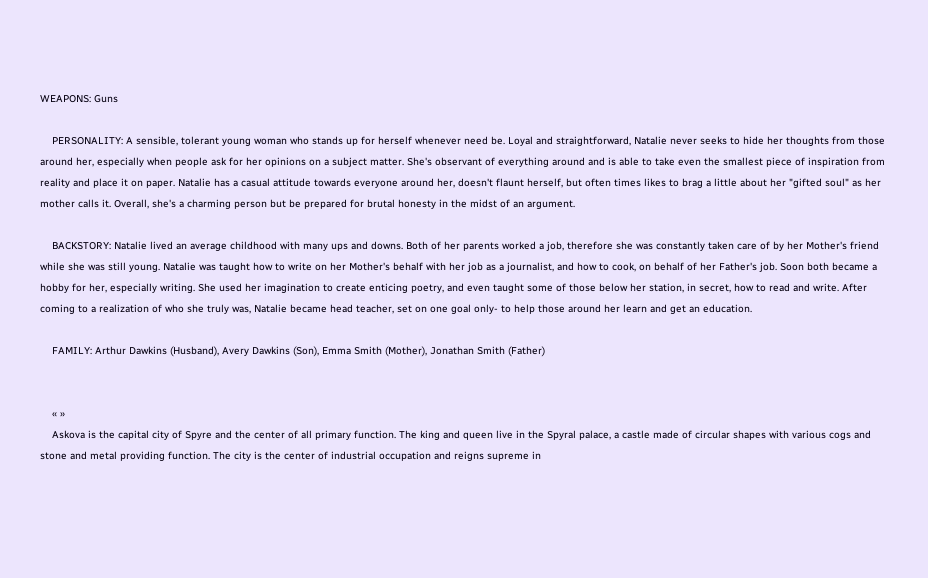WEAPONS: Guns

    PERSONALITY: A sensible, tolerant young woman who stands up for herself whenever need be. Loyal and straightforward, Natalie never seeks to hide her thoughts from those around her, especially when people ask for her opinions on a subject matter. She's observant of everything around and is able to take even the smallest piece of inspiration from reality and place it on paper. Natalie has a casual attitude towards everyone around her, doesn't flaunt herself, but often times likes to brag a little about her "gifted soul" as her mother calls it. Overall, she's a charming person but be prepared for brutal honesty in the midst of an argument.

    BACKSTORY: Natalie lived an average childhood with many ups and downs. Both of her parents worked a job, therefore she was constantly taken care of by her Mother's friend while she was still young. Natalie was taught how to write on her Mother's behalf with her job as a journalist, and how to cook, on behalf of her Father's job. Soon both became a hobby for her, especially writing. She used her imagination to create enticing poetry, and even taught some of those below her station, in secret, how to read and write. After coming to a realization of who she truly was, Natalie became head teacher, set on one goal only- to help those around her learn and get an education.

    FAMILY: Arthur Dawkins (Husband), Avery Dawkins (Son), Emma Smith (Mother), Jonathan Smith (Father)


    « »
    Askova is the capital city of Spyre and the center of all primary function. The king and queen live in the Spyral palace, a castle made of circular shapes with various cogs and stone and metal providing function. The city is the center of industrial occupation and reigns supreme in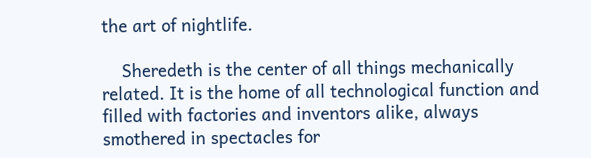the art of nightlife.

    Sheredeth is the center of all things mechanically related. It is the home of all technological function and filled with factories and inventors alike, always smothered in spectacles for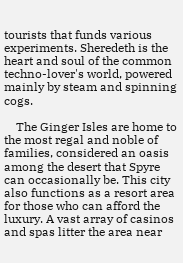tourists that funds various experiments. Sheredeth is the heart and soul of the common techno-lover's world, powered mainly by steam and spinning cogs.

    The Ginger Isles are home to the most regal and noble of families, considered an oasis among the desert that Spyre can occasionally be. This city also functions as a resort area for those who can afford the luxury. A vast array of casinos and spas litter the area near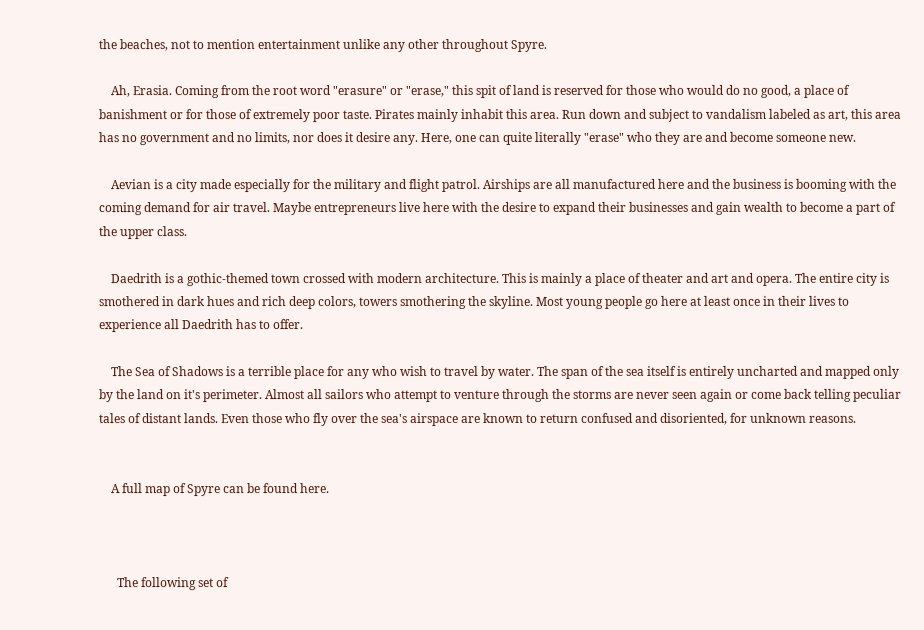the beaches, not to mention entertainment unlike any other throughout Spyre.

    Ah, Erasia. Coming from the root word "erasure" or "erase," this spit of land is reserved for those who would do no good, a place of banishment or for those of extremely poor taste. Pirates mainly inhabit this area. Run down and subject to vandalism labeled as art, this area has no government and no limits, nor does it desire any. Here, one can quite literally "erase" who they are and become someone new.

    Aevian is a city made especially for the military and flight patrol. Airships are all manufactured here and the business is booming with the coming demand for air travel. Maybe entrepreneurs live here with the desire to expand their businesses and gain wealth to become a part of the upper class.

    Daedrith is a gothic-themed town crossed with modern architecture. This is mainly a place of theater and art and opera. The entire city is smothered in dark hues and rich deep colors, towers smothering the skyline. Most young people go here at least once in their lives to experience all Daedrith has to offer.

    The Sea of Shadows is a terrible place for any who wish to travel by water. The span of the sea itself is entirely uncharted and mapped only by the land on it's perimeter. Almost all sailors who attempt to venture through the storms are never seen again or come back telling peculiar tales of distant lands. Even those who fly over the sea's airspace are known to return confused and disoriented, for unknown reasons.


    A full map of Spyre can be found here.



      The following set of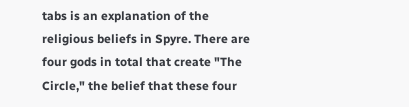tabs is an explanation of the religious beliefs in Spyre. There are four gods in total that create "The Circle," the belief that these four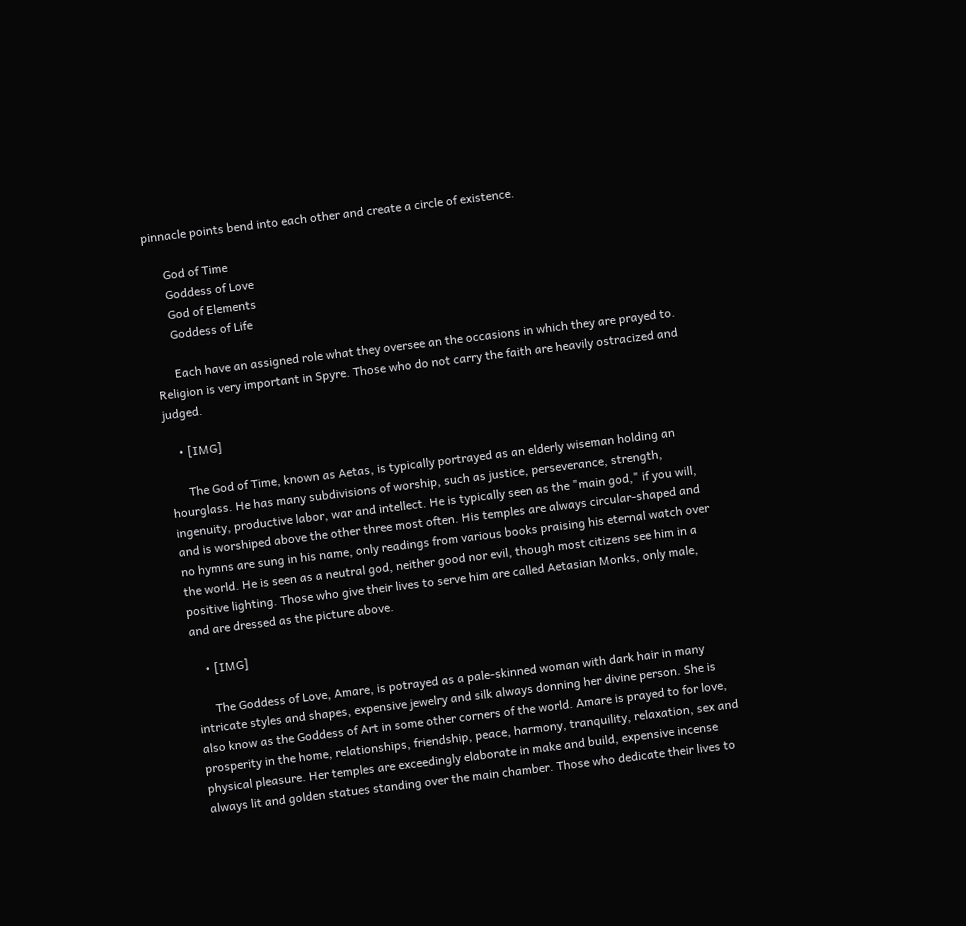pinnacle points bend into each other and create a circle of existence.

      God of Time
      Goddess of Love
      God of Elements
      Goddess of Life

      Each have an assigned role what they oversee an the occasions in which they are prayed to. Religion is very important in Spyre. Those who do not carry the faith are heavily ostracized and judged.

    • [IMG]

      The God of Time, known as Aetas, is typically portrayed as an elderly wiseman holding an hourglass. He has many subdivisions of worship, such as justice, perseverance, strength, ingenuity, productive labor, war and intellect. He is typically seen as the "main god," if you will, and is worshiped above the other three most often. His temples are always circular-shaped and no hymns are sung in his name, only readings from various books praising his eternal watch over the world. He is seen as a neutral god, neither good nor evil, though most citizens see him in a positive lighting. Those who give their lives to serve him are called Aetasian Monks, only male, and are dressed as the picture above.

    • [IMG]

      The Goddess of Love, Amare, is potrayed as a pale-skinned woman with dark hair in many intricate styles and shapes, expensive jewelry and silk always donning her divine person. She is also know as the Goddess of Art in some other corners of the world. Amare is prayed to for love, prosperity in the home, relationships, friendship, peace, harmony, tranquility, relaxation, sex and physical pleasure. Her temples are exceedingly elaborate in make and build, expensive incense always lit and golden statues standing over the main chamber. Those who dedicate their lives to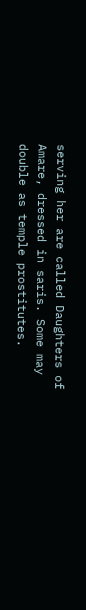serving her are called Daughters of Amare, dressed in saris. Some may double as temple prostitutes.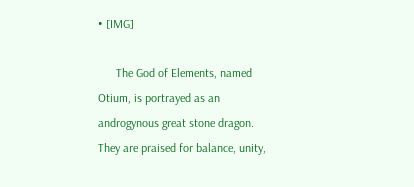• [IMG]

      The God of Elements, named Otium, is portrayed as an androgynous great stone dragon. They are praised for balance, unity,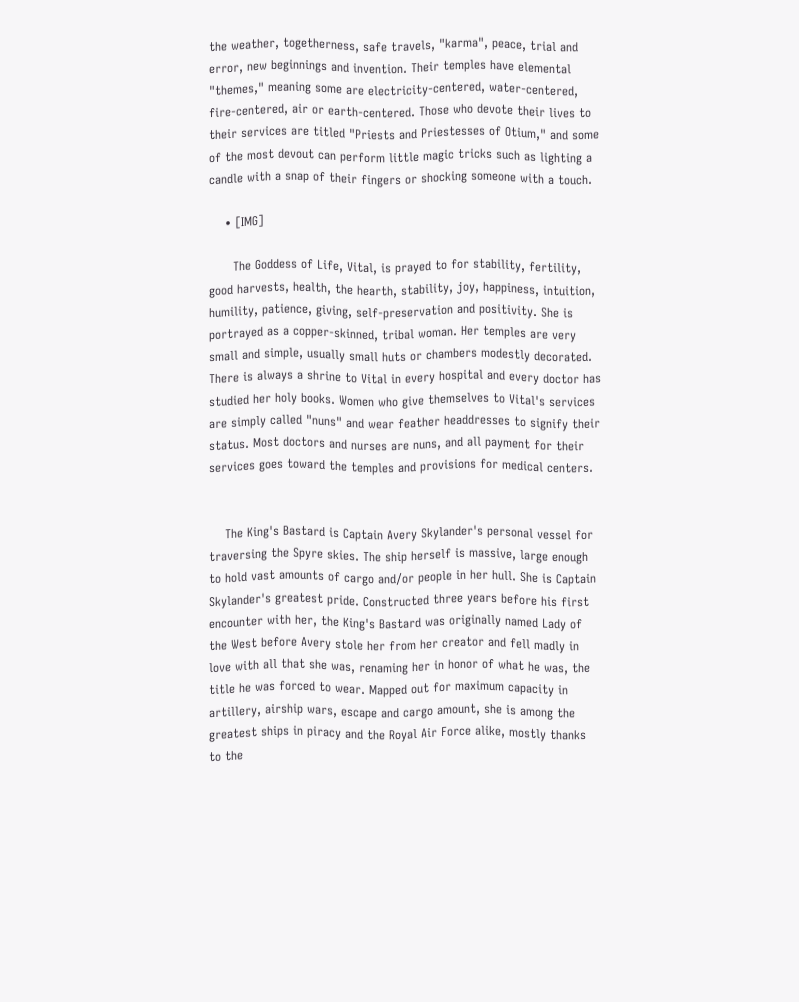the weather, togetherness, safe travels, "karma", peace, trial and error, new beginnings and invention. Their temples have elemental "themes," meaning some are electricity-centered, water-centered, fire-centered, air or earth-centered. Those who devote their lives to their services are titled "Priests and Priestesses of Otium," and some of the most devout can perform little magic tricks such as lighting a candle with a snap of their fingers or shocking someone with a touch.

    • [IMG]

      The Goddess of Life, Vital, is prayed to for stability, fertility, good harvests, health, the hearth, stability, joy, happiness, intuition, humility, patience, giving, self-preservation and positivity. She is portrayed as a copper-skinned, tribal woman. Her temples are very small and simple, usually small huts or chambers modestly decorated. There is always a shrine to Vital in every hospital and every doctor has studied her holy books. Women who give themselves to Vital's services are simply called "nuns" and wear feather headdresses to signify their status. Most doctors and nurses are nuns, and all payment for their services goes toward the temples and provisions for medical centers.


    The King's Bastard is Captain Avery Skylander's personal vessel for traversing the Spyre skies. The ship herself is massive, large enough to hold vast amounts of cargo and/or people in her hull. She is Captain Skylander's greatest pride. Constructed three years before his first encounter with her, the King's Bastard was originally named Lady of the West before Avery stole her from her creator and fell madly in love with all that she was, renaming her in honor of what he was, the title he was forced to wear. Mapped out for maximum capacity in artillery, airship wars, escape and cargo amount, she is among the greatest ships in piracy and the Royal Air Force alike, mostly thanks to the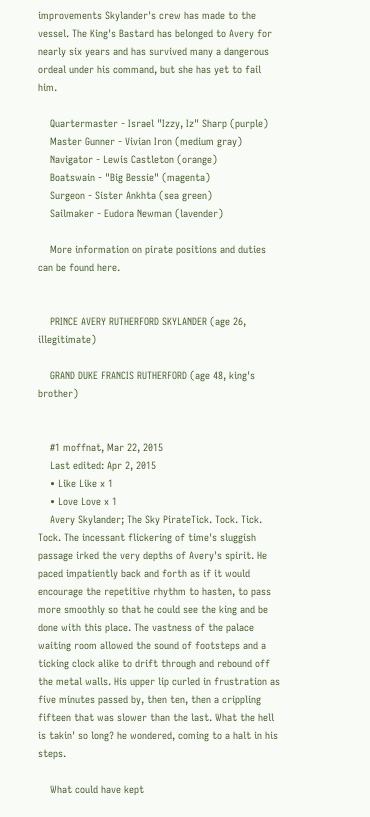improvements Skylander's crew has made to the vessel. The King's Bastard has belonged to Avery for nearly six years and has survived many a dangerous ordeal under his command, but she has yet to fail him.

    Quartermaster - Israel "Izzy, Iz" Sharp (purple)
    Master Gunner - Vivian Iron (medium gray)
    Navigator - Lewis Castleton (orange)
    Boatswain - "Big Bessie" (magenta)
    Surgeon - Sister Ankhta (sea green)
    Sailmaker - Eudora Newman (lavender)

    More information on pirate positions and duties can be found here.


    PRINCE AVERY RUTHERFORD SKYLANDER (age 26, illegitimate)

    GRAND DUKE FRANCIS RUTHERFORD (age 48, king's brother)


    #1 moffnat, Mar 22, 2015
    Last edited: Apr 2, 2015
    • Like Like x 1
    • Love Love x 1
    Avery Skylander; The Sky PirateTick. Tock. Tick. Tock. The incessant flickering of time's sluggish passage irked the very depths of Avery's spirit. He paced impatiently back and forth as if it would encourage the repetitive rhythm to hasten, to pass more smoothly so that he could see the king and be done with this place. The vastness of the palace waiting room allowed the sound of footsteps and a ticking clock alike to drift through and rebound off the metal walls. His upper lip curled in frustration as five minutes passed by, then ten, then a crippling fifteen that was slower than the last. What the hell is takin' so long? he wondered, coming to a halt in his steps.

    What could have kept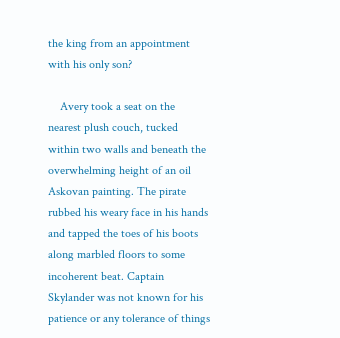the king from an appointment with his only son?

    Avery took a seat on the nearest plush couch, tucked within two walls and beneath the overwhelming height of an oil Askovan painting. The pirate rubbed his weary face in his hands and tapped the toes of his boots along marbled floors to some incoherent beat. Captain Skylander was not known for his patience or any tolerance of things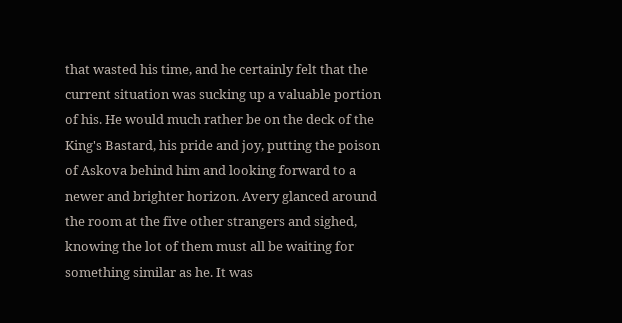that wasted his time, and he certainly felt that the current situation was sucking up a valuable portion of his. He would much rather be on the deck of the King's Bastard, his pride and joy, putting the poison of Askova behind him and looking forward to a newer and brighter horizon. Avery glanced around the room at the five other strangers and sighed, knowing the lot of them must all be waiting for something similar as he. It was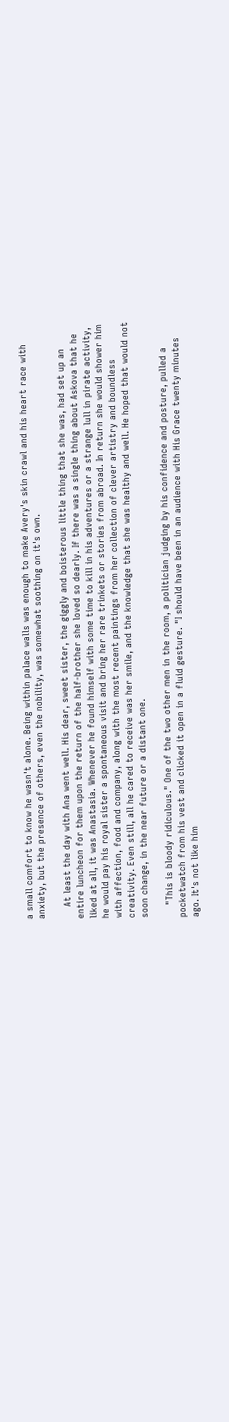a small comfort to know he wasn't alone. Being within palace walls was enough to make Avery's skin crawl and his heart race with anxiety, but the presence of others, even the nobility, was somewhat soothing on it's own.

    At least the day with Ana went well. His dear, sweet sister, the giggly and boisterous little thing that she was, had set up an entire luncheon for them upon the return of the half-brother she loved so dearly. If there was a single thing about Askova that he liked at all, it was Anastasia. Whenever he found himself with some time to kill in his adventures or a strange lull in pirate activity, he would pay his royal sister a spontaneous visit and bring her rare trinkets or stories from abroad. In return she would shower him with affection, food and company, along with the most recent paintings from her collection of clever artistry and boundless creativity. Even still, all he cared to receive was her smile, and the knowledge that she was healthy and well. He hoped that would not soon change, in the near future or a distant one.

    "This is bloody ridiculous." One of the two other men in the room, a politician judging by his confidence and posture, pulled a pocketwatch from his vest and clicked it open in a fluid gesture. "I should have been in an audience with His Grace twenty minutes ago. It's not like him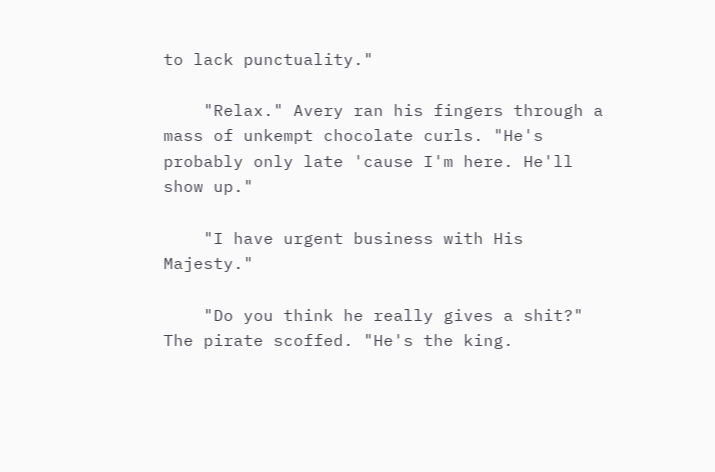to lack punctuality."

    "Relax." Avery ran his fingers through a mass of unkempt chocolate curls. "He's probably only late 'cause I'm here. He'll show up."

    "I have urgent business with His Majesty."

    "Do you think he really gives a shit?" The pirate scoffed. "He's the king.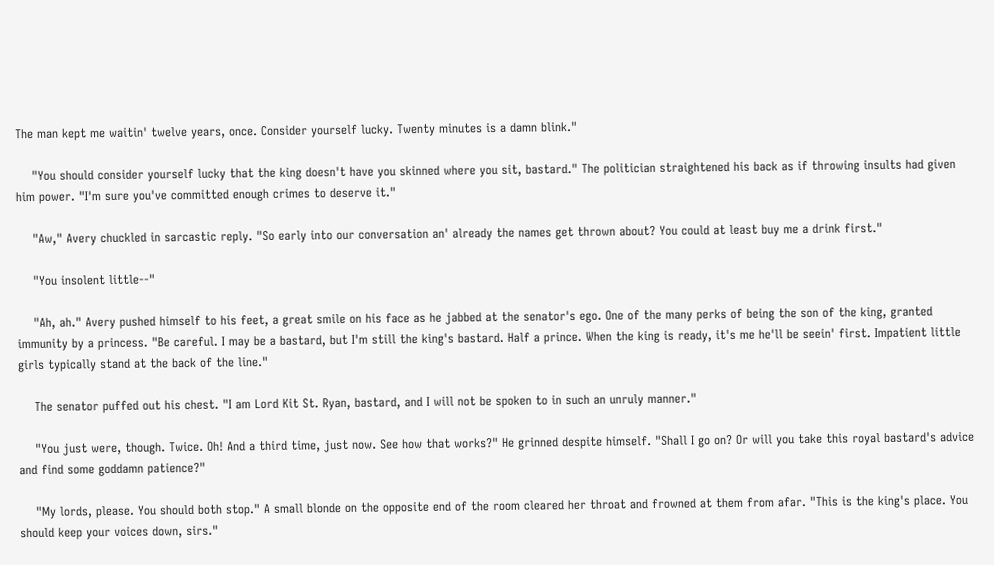The man kept me waitin' twelve years, once. Consider yourself lucky. Twenty minutes is a damn blink."

    "You should consider yourself lucky that the king doesn't have you skinned where you sit, bastard." The politician straightened his back as if throwing insults had given him power. "I'm sure you've committed enough crimes to deserve it."

    "Aw," Avery chuckled in sarcastic reply. "So early into our conversation an' already the names get thrown about? You could at least buy me a drink first."

    "You insolent little--"

    "Ah, ah." Avery pushed himself to his feet, a great smile on his face as he jabbed at the senator's ego. One of the many perks of being the son of the king, granted immunity by a princess. "Be careful. I may be a bastard, but I'm still the king's bastard. Half a prince. When the king is ready, it's me he'll be seein' first. Impatient little girls typically stand at the back of the line."

    The senator puffed out his chest. "I am Lord Kit St. Ryan, bastard, and I will not be spoken to in such an unruly manner."

    "You just were, though. Twice. Oh! And a third time, just now. See how that works?" He grinned despite himself. "Shall I go on? Or will you take this royal bastard's advice and find some goddamn patience?"

    "My lords, please. You should both stop." A small blonde on the opposite end of the room cleared her throat and frowned at them from afar. "This is the king's place. You should keep your voices down, sirs."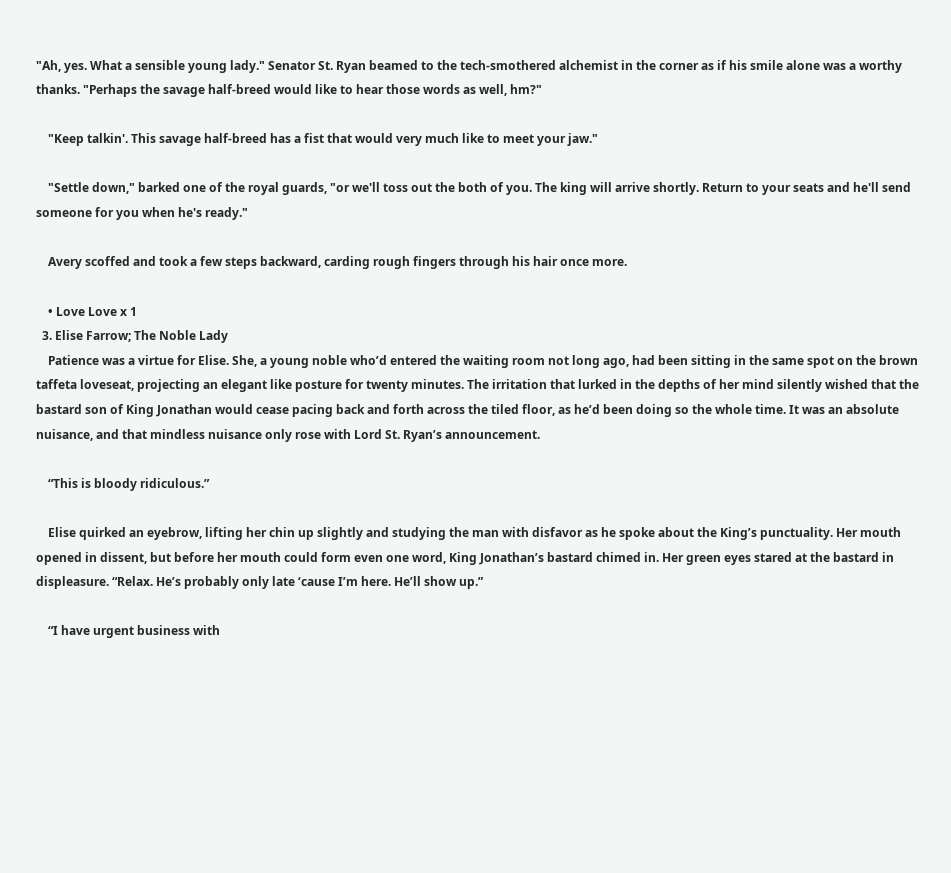"Ah, yes. What a sensible young lady." Senator St. Ryan beamed to the tech-smothered alchemist in the corner as if his smile alone was a worthy thanks. "Perhaps the savage half-breed would like to hear those words as well, hm?"

    "Keep talkin'. This savage half-breed has a fist that would very much like to meet your jaw."

    "Settle down," barked one of the royal guards, "or we'll toss out the both of you. The king will arrive shortly. Return to your seats and he'll send someone for you when he's ready."

    Avery scoffed and took a few steps backward, carding rough fingers through his hair once more.

    • Love Love x 1
  3. Elise Farrow; The Noble Lady
    Patience was a virtue for Elise. She, a young noble who’d entered the waiting room not long ago, had been sitting in the same spot on the brown taffeta loveseat, projecting an elegant like posture for twenty minutes. The irritation that lurked in the depths of her mind silently wished that the bastard son of King Jonathan would cease pacing back and forth across the tiled floor, as he’d been doing so the whole time. It was an absolute nuisance, and that mindless nuisance only rose with Lord St. Ryan’s announcement.

    “This is bloody ridiculous.”

    Elise quirked an eyebrow, lifting her chin up slightly and studying the man with disfavor as he spoke about the King’s punctuality. Her mouth opened in dissent, but before her mouth could form even one word, King Jonathan’s bastard chimed in. Her green eyes stared at the bastard in displeasure. “Relax. He’s probably only late ‘cause I’m here. He’ll show up.”

    “I have urgent business with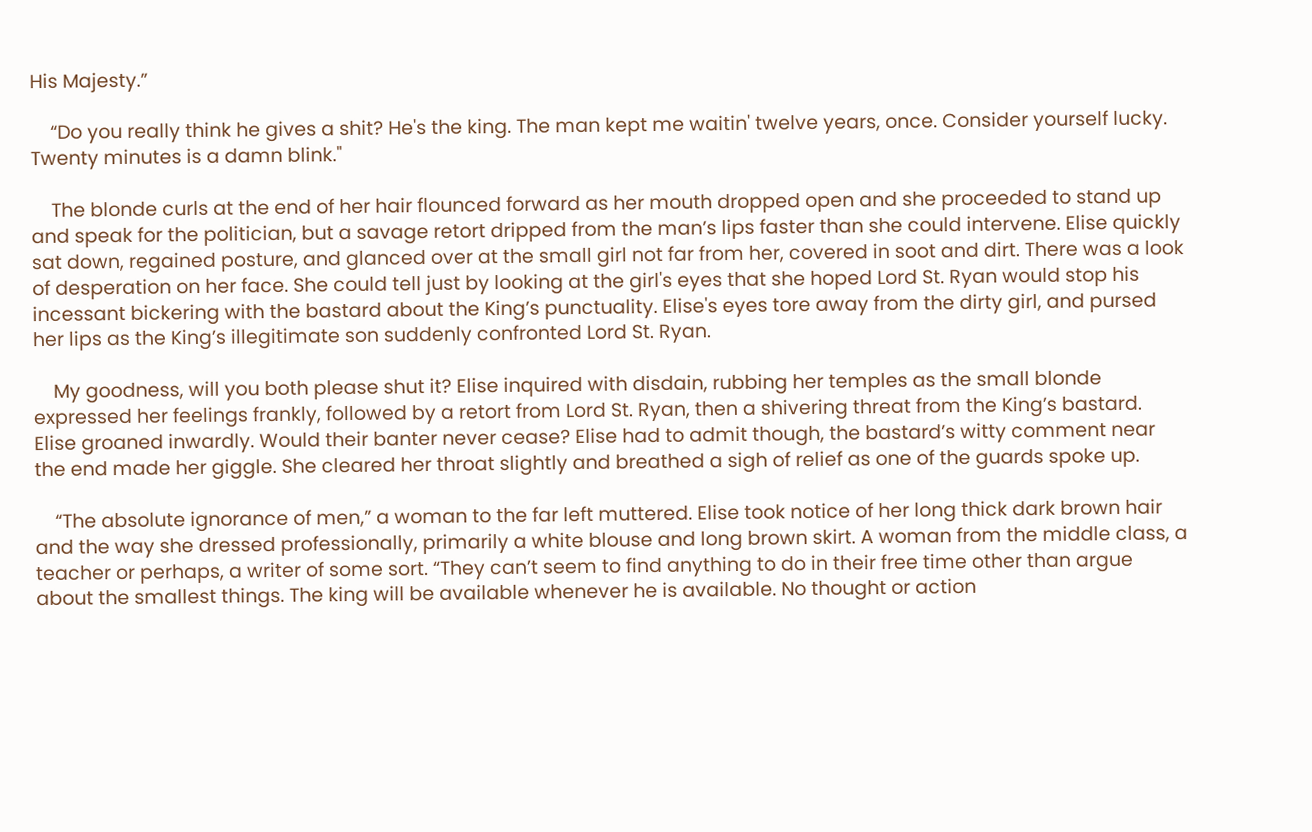His Majesty.”

    “Do you really think he gives a shit? He's the king. The man kept me waitin' twelve years, once. Consider yourself lucky. Twenty minutes is a damn blink."

    The blonde curls at the end of her hair flounced forward as her mouth dropped open and she proceeded to stand up and speak for the politician, but a savage retort dripped from the man’s lips faster than she could intervene. Elise quickly sat down, regained posture, and glanced over at the small girl not far from her, covered in soot and dirt. There was a look of desperation on her face. She could tell just by looking at the girl's eyes that she hoped Lord St. Ryan would stop his incessant bickering with the bastard about the King’s punctuality. Elise's eyes tore away from the dirty girl, and pursed her lips as the King’s illegitimate son suddenly confronted Lord St. Ryan.

    My goodness, will you both please shut it? Elise inquired with disdain, rubbing her temples as the small blonde expressed her feelings frankly, followed by a retort from Lord St. Ryan, then a shivering threat from the King’s bastard. Elise groaned inwardly. Would their banter never cease? Elise had to admit though, the bastard’s witty comment near the end made her giggle. She cleared her throat slightly and breathed a sigh of relief as one of the guards spoke up.

    “The absolute ignorance of men,” a woman to the far left muttered. Elise took notice of her long thick dark brown hair and the way she dressed professionally, primarily a white blouse and long brown skirt. A woman from the middle class, a teacher or perhaps, a writer of some sort. “They can’t seem to find anything to do in their free time other than argue about the smallest things. The king will be available whenever he is available. No thought or action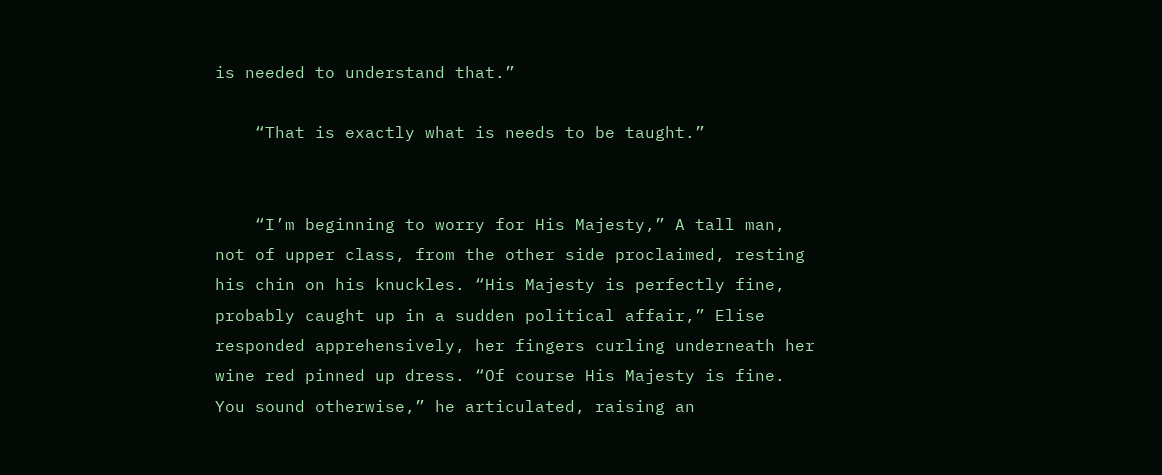is needed to understand that.”

    “That is exactly what is needs to be taught.”


    “I’m beginning to worry for His Majesty,” A tall man, not of upper class, from the other side proclaimed, resting his chin on his knuckles. “His Majesty is perfectly fine, probably caught up in a sudden political affair,” Elise responded apprehensively, her fingers curling underneath her wine red pinned up dress. “Of course His Majesty is fine. You sound otherwise,” he articulated, raising an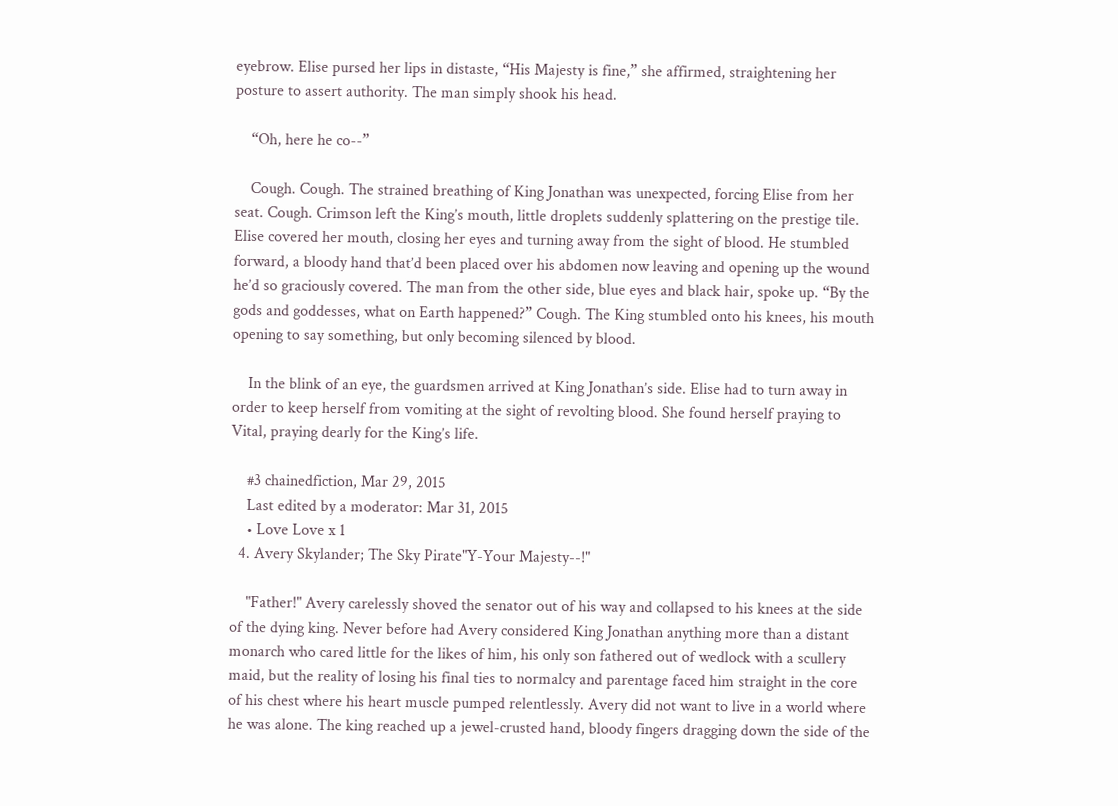eyebrow. Elise pursed her lips in distaste, “His Majesty is fine,” she affirmed, straightening her posture to assert authority. The man simply shook his head.

    “Oh, here he co--”

    Cough. Cough. The strained breathing of King Jonathan was unexpected, forcing Elise from her seat. Cough. Crimson left the King’s mouth, little droplets suddenly splattering on the prestige tile. Elise covered her mouth, closing her eyes and turning away from the sight of blood. He stumbled forward, a bloody hand that’d been placed over his abdomen now leaving and opening up the wound he’d so graciously covered. The man from the other side, blue eyes and black hair, spoke up. “By the gods and goddesses, what on Earth happened?” Cough. The King stumbled onto his knees, his mouth opening to say something, but only becoming silenced by blood.

    In the blink of an eye, the guardsmen arrived at King Jonathan’s side. Elise had to turn away in order to keep herself from vomiting at the sight of revolting blood. She found herself praying to Vital, praying dearly for the King’s life.

    #3 chainedfiction, Mar 29, 2015
    Last edited by a moderator: Mar 31, 2015
    • Love Love x 1
  4. Avery Skylander; The Sky Pirate"Y-Your Majesty--!"

    "Father!" Avery carelessly shoved the senator out of his way and collapsed to his knees at the side of the dying king. Never before had Avery considered King Jonathan anything more than a distant monarch who cared little for the likes of him, his only son fathered out of wedlock with a scullery maid, but the reality of losing his final ties to normalcy and parentage faced him straight in the core of his chest where his heart muscle pumped relentlessly. Avery did not want to live in a world where he was alone. The king reached up a jewel-crusted hand, bloody fingers dragging down the side of the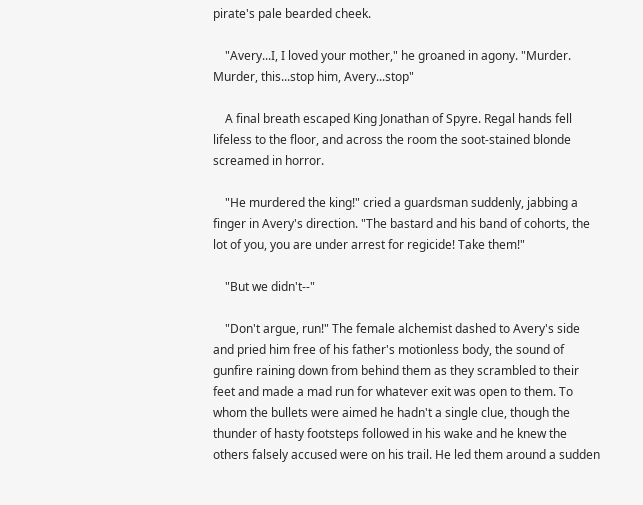pirate's pale bearded cheek.

    "Avery...I, I loved your mother," he groaned in agony. "Murder. Murder, this...stop him, Avery...stop"

    A final breath escaped King Jonathan of Spyre. Regal hands fell lifeless to the floor, and across the room the soot-stained blonde screamed in horror.

    "He murdered the king!" cried a guardsman suddenly, jabbing a finger in Avery's direction. "The bastard and his band of cohorts, the lot of you, you are under arrest for regicide! Take them!"

    "But we didn't--"

    "Don't argue, run!" The female alchemist dashed to Avery's side and pried him free of his father's motionless body, the sound of gunfire raining down from behind them as they scrambled to their feet and made a mad run for whatever exit was open to them. To whom the bullets were aimed he hadn't a single clue, though the thunder of hasty footsteps followed in his wake and he knew the others falsely accused were on his trail. He led them around a sudden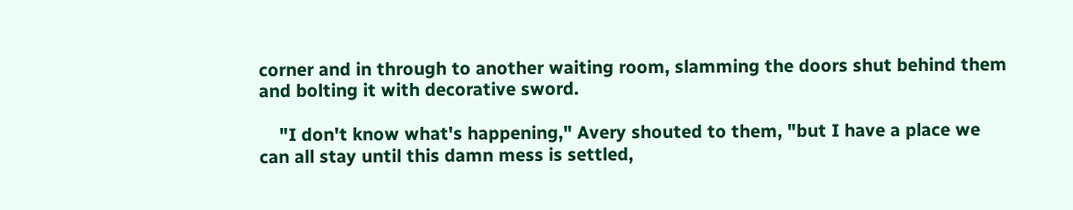corner and in through to another waiting room, slamming the doors shut behind them and bolting it with decorative sword.

    "I don't know what's happening," Avery shouted to them, "but I have a place we can all stay until this damn mess is settled,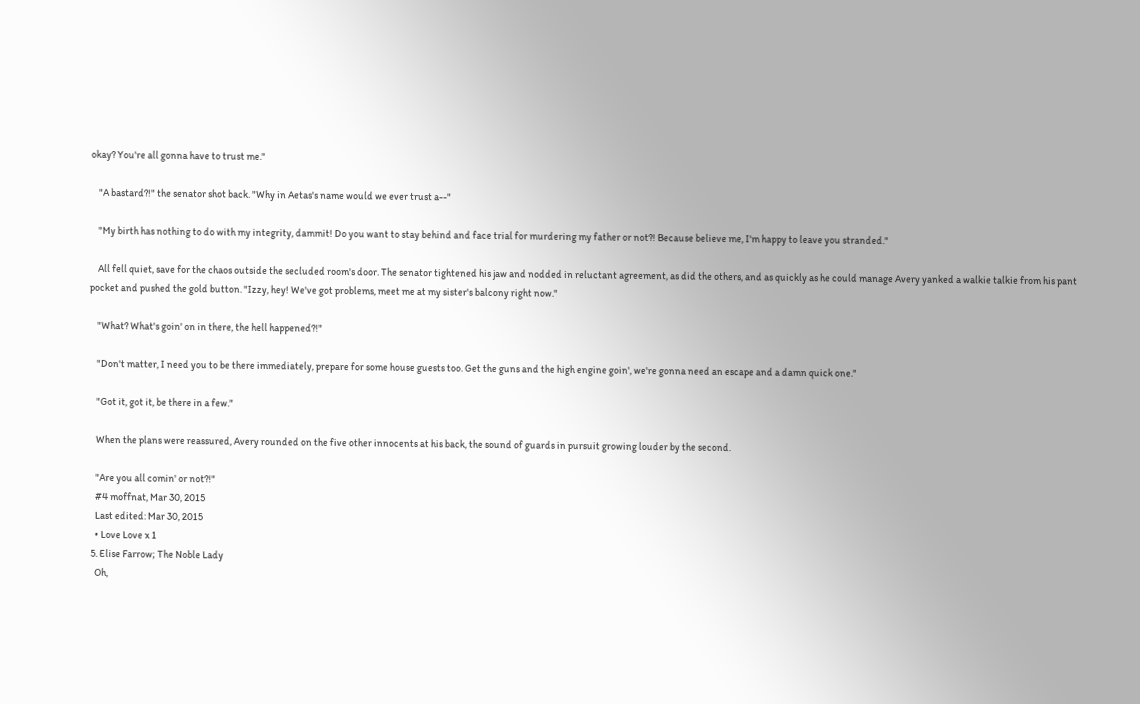okay? You're all gonna have to trust me."

    "A bastard?!" the senator shot back. "Why in Aetas's name would we ever trust a--"

    "My birth has nothing to do with my integrity, dammit! Do you want to stay behind and face trial for murdering my father or not?! Because believe me, I'm happy to leave you stranded."

    All fell quiet, save for the chaos outside the secluded room's door. The senator tightened his jaw and nodded in reluctant agreement, as did the others, and as quickly as he could manage Avery yanked a walkie talkie from his pant pocket and pushed the gold button. "Izzy, hey! We've got problems, meet me at my sister's balcony right now."

    "What? What's goin' on in there, the hell happened?!"

    "Don't matter, I need you to be there immediately, prepare for some house guests too. Get the guns and the high engine goin', we're gonna need an escape and a damn quick one."

    "Got it, got it, be there in a few."

    When the plans were reassured, Avery rounded on the five other innocents at his back, the sound of guards in pursuit growing louder by the second.

    "Are you all comin' or not?!"
    #4 moffnat, Mar 30, 2015
    Last edited: Mar 30, 2015
    • Love Love x 1
  5. Elise Farrow; The Noble Lady
    Oh,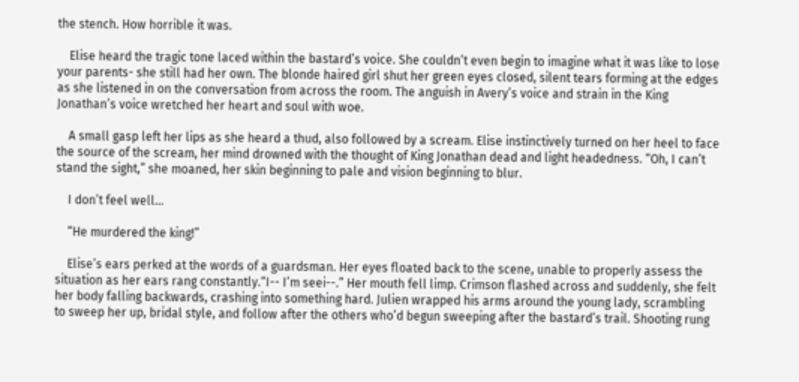the stench. How horrible it was.

    Elise heard the tragic tone laced within the bastard’s voice. She couldn’t even begin to imagine what it was like to lose your parents- she still had her own. The blonde haired girl shut her green eyes closed, silent tears forming at the edges as she listened in on the conversation from across the room. The anguish in Avery’s voice and strain in the King Jonathan’s voice wretched her heart and soul with woe.

    A small gasp left her lips as she heard a thud, also followed by a scream. Elise instinctively turned on her heel to face the source of the scream, her mind drowned with the thought of King Jonathan dead and light headedness. “Oh, I can’t stand the sight,” she moaned, her skin beginning to pale and vision beginning to blur.

    I don’t feel well…

    “He murdered the king!”

    Elise’s ears perked at the words of a guardsman. Her eyes floated back to the scene, unable to properly assess the situation as her ears rang constantly.“I-- I’m seei--.” Her mouth fell limp. Crimson flashed across and suddenly, she felt her body falling backwards, crashing into something hard. Julien wrapped his arms around the young lady, scrambling to sweep her up, bridal style, and follow after the others who’d begun sweeping after the bastard’s trail. Shooting rung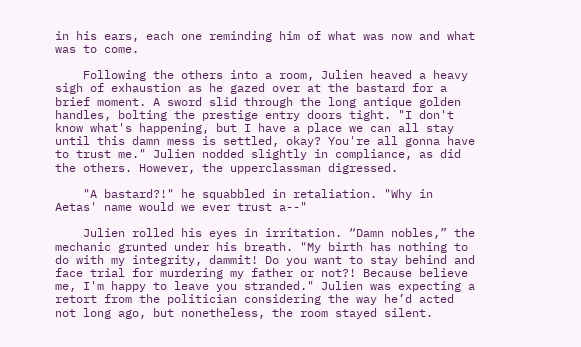in his ears, each one reminding him of what was now and what was to come.

    Following the others into a room, Julien heaved a heavy sigh of exhaustion as he gazed over at the bastard for a brief moment. A sword slid through the long antique golden handles, bolting the prestige entry doors tight. "I don't know what's happening, but I have a place we can all stay until this damn mess is settled, okay? You're all gonna have to trust me." Julien nodded slightly in compliance, as did the others. However, the upperclassman digressed.

    "A bastard?!" he squabbled in retaliation. "Why in Aetas' name would we ever trust a--"

    Julien rolled his eyes in irritation. “Damn nobles,” the mechanic grunted under his breath. "My birth has nothing to do with my integrity, dammit! Do you want to stay behind and face trial for murdering my father or not?! Because believe me, I'm happy to leave you stranded." Julien was expecting a retort from the politician considering the way he’d acted not long ago, but nonetheless, the room stayed silent.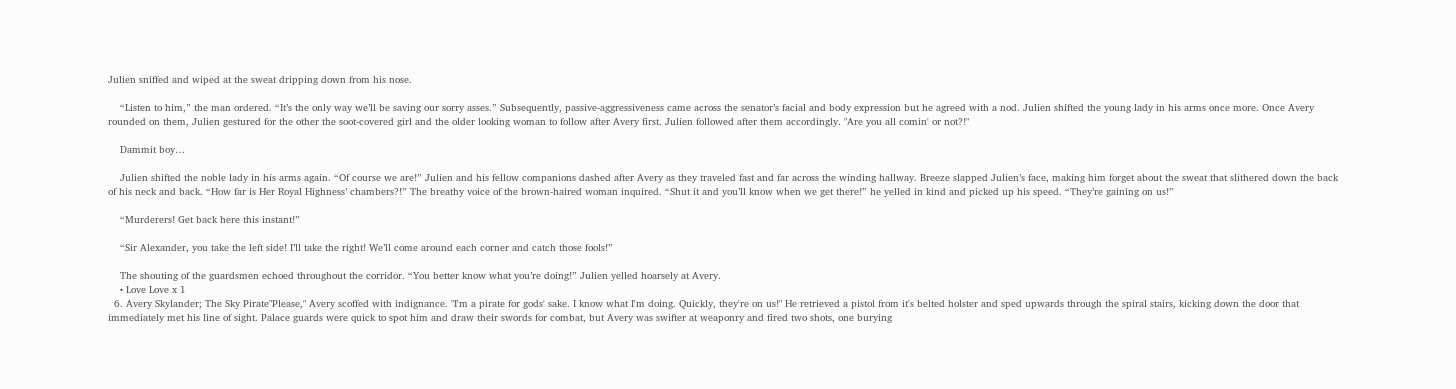Julien sniffed and wiped at the sweat dripping down from his nose.

    “Listen to him,” the man ordered. “It’s the only way we’ll be saving our sorry asses.” Subsequently, passive-aggressiveness came across the senator’s facial and body expression but he agreed with a nod. Julien shifted the young lady in his arms once more. Once Avery rounded on them, Julien gestured for the other the soot-covered girl and the older looking woman to follow after Avery first. Julien followed after them accordingly. "Are you all comin' or not?!"

    Dammit boy…

    Julien shifted the noble lady in his arms again. “Of course we are!” Julien and his fellow companions dashed after Avery as they traveled fast and far across the winding hallway. Breeze slapped Julien’s face, making him forget about the sweat that slithered down the back of his neck and back. “How far is Her Royal Highness’ chambers?!” The breathy voice of the brown-haired woman inquired. “Shut it and you’ll know when we get there!” he yelled in kind and picked up his speed. “They’re gaining on us!”

    “Murderers! Get back here this instant!”

    “Sir Alexander, you take the left side! I’ll take the right! We’ll come around each corner and catch those fools!”

    The shouting of the guardsmen echoed throughout the corridor. “You better know what you’re doing!” Julien yelled hoarsely at Avery.
    • Love Love x 1
  6. Avery Skylander; The Sky Pirate"Please," Avery scoffed with indignance. "I'm a pirate for gods' sake. I know what I'm doing. Quickly, they're on us!" He retrieved a pistol from it's belted holster and sped upwards through the spiral stairs, kicking down the door that immediately met his line of sight. Palace guards were quick to spot him and draw their swords for combat, but Avery was swifter at weaponry and fired two shots, one burying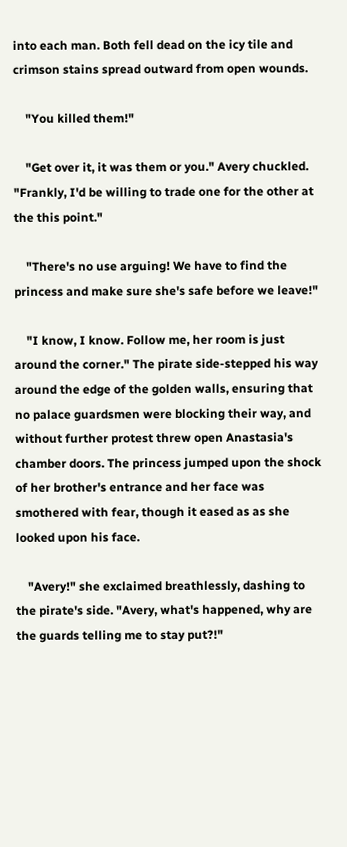into each man. Both fell dead on the icy tile and crimson stains spread outward from open wounds.

    "You killed them!"

    "Get over it, it was them or you." Avery chuckled. "Frankly, I'd be willing to trade one for the other at the this point."

    "There's no use arguing! We have to find the princess and make sure she's safe before we leave!"

    "I know, I know. Follow me, her room is just around the corner." The pirate side-stepped his way around the edge of the golden walls, ensuring that no palace guardsmen were blocking their way, and without further protest threw open Anastasia's chamber doors. The princess jumped upon the shock of her brother's entrance and her face was smothered with fear, though it eased as as she looked upon his face.

    "Avery!" she exclaimed breathlessly, dashing to the pirate's side. "Avery, what's happened, why are the guards telling me to stay put?!"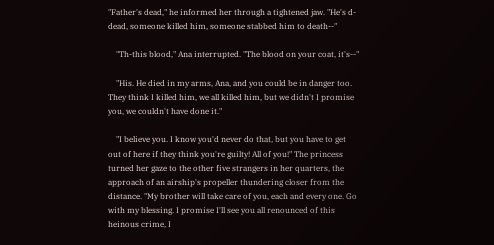"Father's dead," he informed her through a tightened jaw. "He's d-dead, someone killed him, someone stabbed him to death--"

    "Th-this blood," Ana interrupted. "The blood on your coat, it's--"

    "His. He died in my arms, Ana, and you could be in danger too. They think I killed him, we all killed him, but we didn't I promise you, we couldn't have done it."

    "I believe you. I know you'd never do that, but you have to get out of here if they think you're guilty! All of you!" The princess turned her gaze to the other five strangers in her quarters, the approach of an airship's propeller thundering closer from the distance. "My brother will take care of you, each and every one. Go with my blessing. I promise I'll see you all renounced of this heinous crime, I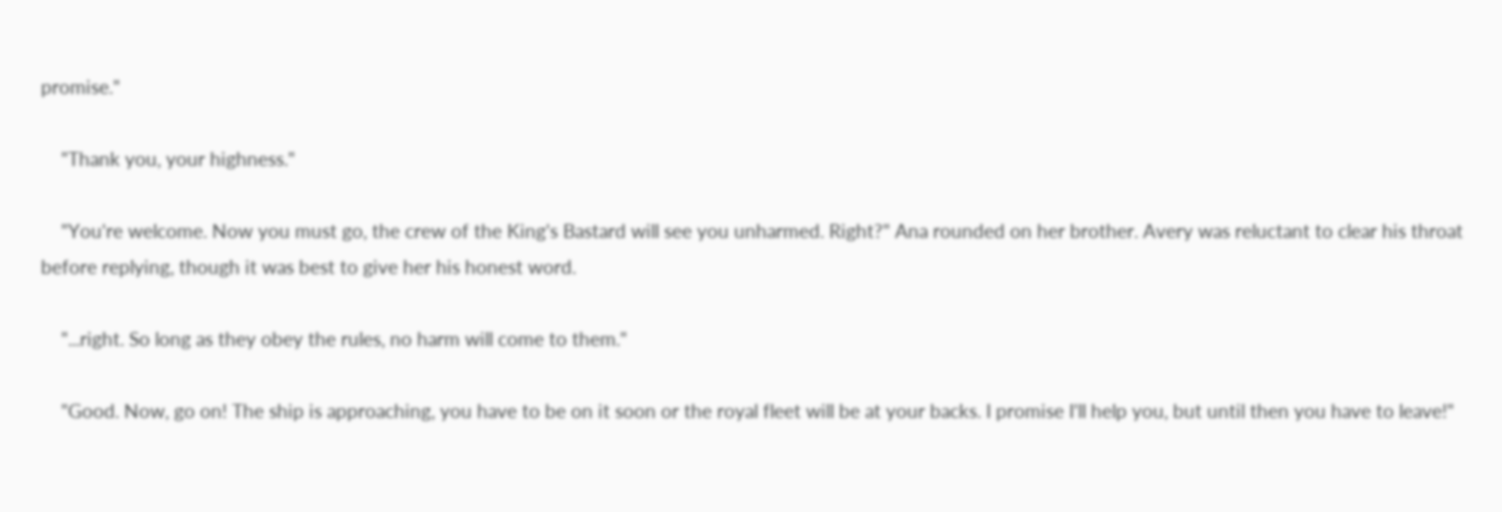promise."

    "Thank you, your highness."

    "You're welcome. Now you must go, the crew of the King's Bastard will see you unharmed. Right?" Ana rounded on her brother. Avery was reluctant to clear his throat before replying, though it was best to give her his honest word.

    "...right. So long as they obey the rules, no harm will come to them."

    "Good. Now, go on! The ship is approaching, you have to be on it soon or the royal fleet will be at your backs. I promise I'll help you, but until then you have to leave!"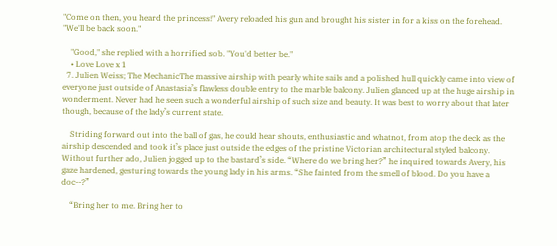"Come on then, you heard the princess!" Avery reloaded his gun and brought his sister in for a kiss on the forehead. "We'll be back soon."

    "Good," she replied with a horrified sob. "You'd better be."
    • Love Love x 1
  7. Julien Weiss; The MechanicThe massive airship with pearly white sails and a polished hull quickly came into view of everyone just outside of Anastasia’s flawless double entry to the marble balcony. Julien glanced up at the huge airship in wonderment. Never had he seen such a wonderful airship of such size and beauty. It was best to worry about that later though, because of the lady’s current state.

    Striding forward out into the ball of gas, he could hear shouts, enthusiastic and whatnot, from atop the deck as the airship descended and took it’s place just outside the edges of the pristine Victorian architectural styled balcony. Without further ado, Julien jogged up to the bastard’s side. “Where do we bring her?” he inquired towards Avery, his gaze hardened, gesturing towards the young lady in his arms. “She fainted from the smell of blood. Do you have a doc--?”

    “Bring her to me. Bring her to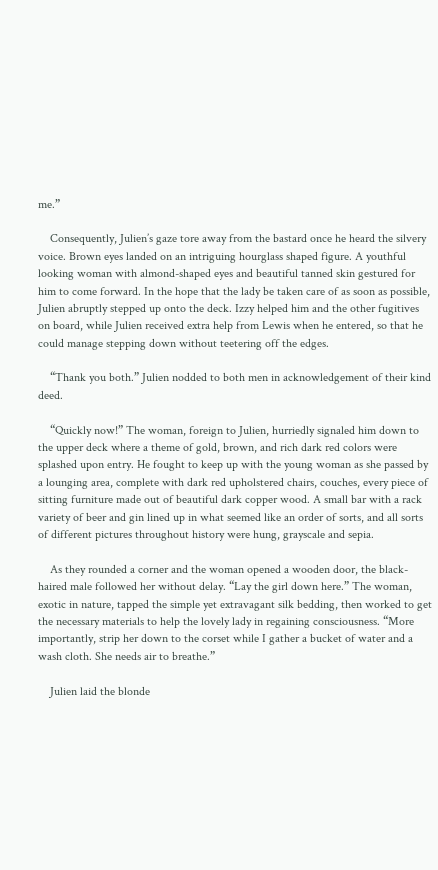me.”

    Consequently, Julien’s gaze tore away from the bastard once he heard the silvery voice. Brown eyes landed on an intriguing hourglass shaped figure. A youthful looking woman with almond-shaped eyes and beautiful tanned skin gestured for him to come forward. In the hope that the lady be taken care of as soon as possible, Julien abruptly stepped up onto the deck. Izzy helped him and the other fugitives on board, while Julien received extra help from Lewis when he entered, so that he could manage stepping down without teetering off the edges.

    “Thank you both.” Julien nodded to both men in acknowledgement of their kind deed.

    “Quickly now!” The woman, foreign to Julien, hurriedly signaled him down to the upper deck where a theme of gold, brown, and rich dark red colors were splashed upon entry. He fought to keep up with the young woman as she passed by a lounging area, complete with dark red upholstered chairs, couches, every piece of sitting furniture made out of beautiful dark copper wood. A small bar with a rack variety of beer and gin lined up in what seemed like an order of sorts, and all sorts of different pictures throughout history were hung, grayscale and sepia.

    As they rounded a corner and the woman opened a wooden door, the black-haired male followed her without delay. “Lay the girl down here.” The woman, exotic in nature, tapped the simple yet extravagant silk bedding, then worked to get the necessary materials to help the lovely lady in regaining consciousness. “More importantly, strip her down to the corset while I gather a bucket of water and a wash cloth. She needs air to breathe.”

    Julien laid the blonde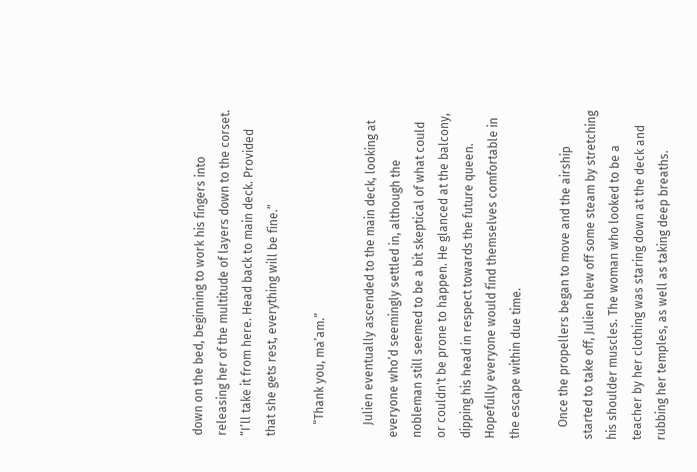down on the bed, beginning to work his fingers into releasing her of the multitude of layers down to the corset. “I’ll take it from here. Head back to main deck. Provided that she gets rest, everything will be fine.”

    “Thank you, ma’am.”

    Julien eventually ascended to the main deck, looking at everyone who’d seemingly settled in, although the nobleman still seemed to be a bit skeptical of what could or couldn't be prone to happen. He glanced at the balcony, dipping his head in respect towards the future queen. Hopefully everyone would find themselves comfortable in the escape within due time.

    Once the propellers began to move and the airship started to take off, Julien blew off some steam by stretching his shoulder muscles. The woman who looked to be a teacher by her clothing was staring down at the deck and rubbing her temples, as well as taking deep breaths.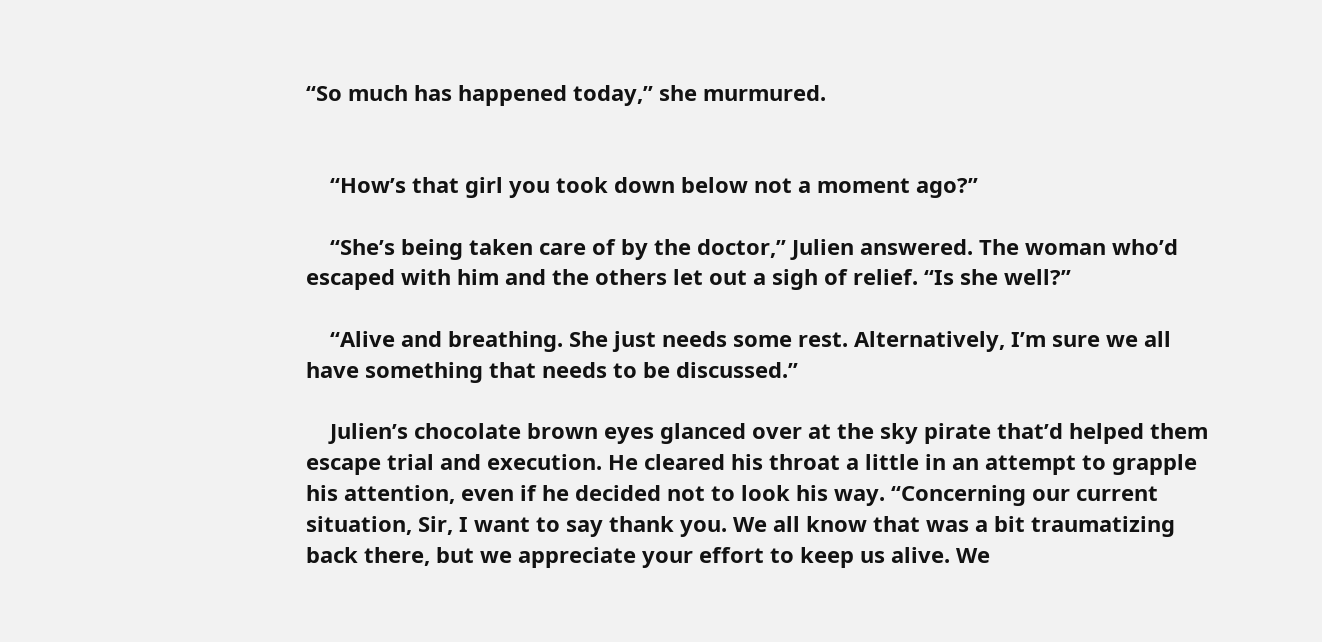“So much has happened today,” she murmured.


    “How’s that girl you took down below not a moment ago?”

    “She’s being taken care of by the doctor,” Julien answered. The woman who’d escaped with him and the others let out a sigh of relief. “Is she well?”

    “Alive and breathing. She just needs some rest. Alternatively, I’m sure we all have something that needs to be discussed.”

    Julien’s chocolate brown eyes glanced over at the sky pirate that’d helped them escape trial and execution. He cleared his throat a little in an attempt to grapple his attention, even if he decided not to look his way. “Concerning our current situation, Sir, I want to say thank you. We all know that was a bit traumatizing back there, but we appreciate your effort to keep us alive. We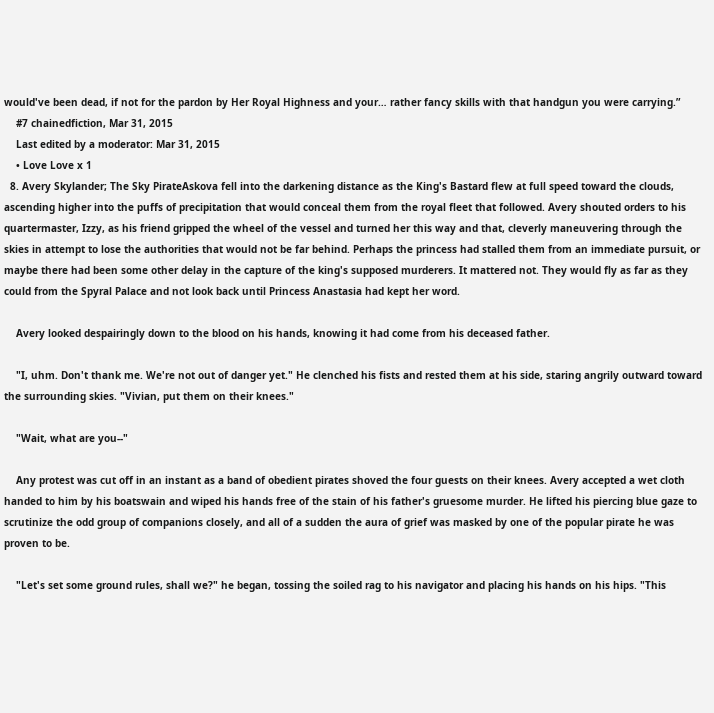would've been dead, if not for the pardon by Her Royal Highness and your… rather fancy skills with that handgun you were carrying.”
    #7 chainedfiction, Mar 31, 2015
    Last edited by a moderator: Mar 31, 2015
    • Love Love x 1
  8. Avery Skylander; The Sky PirateAskova fell into the darkening distance as the King's Bastard flew at full speed toward the clouds, ascending higher into the puffs of precipitation that would conceal them from the royal fleet that followed. Avery shouted orders to his quartermaster, Izzy, as his friend gripped the wheel of the vessel and turned her this way and that, cleverly maneuvering through the skies in attempt to lose the authorities that would not be far behind. Perhaps the princess had stalled them from an immediate pursuit, or maybe there had been some other delay in the capture of the king's supposed murderers. It mattered not. They would fly as far as they could from the Spyral Palace and not look back until Princess Anastasia had kept her word.

    Avery looked despairingly down to the blood on his hands, knowing it had come from his deceased father.

    "I, uhm. Don't thank me. We're not out of danger yet." He clenched his fists and rested them at his side, staring angrily outward toward the surrounding skies. "Vivian, put them on their knees."

    "Wait, what are you--"

    Any protest was cut off in an instant as a band of obedient pirates shoved the four guests on their knees. Avery accepted a wet cloth handed to him by his boatswain and wiped his hands free of the stain of his father's gruesome murder. He lifted his piercing blue gaze to scrutinize the odd group of companions closely, and all of a sudden the aura of grief was masked by one of the popular pirate he was proven to be.

    "Let's set some ground rules, shall we?" he began, tossing the soiled rag to his navigator and placing his hands on his hips. "This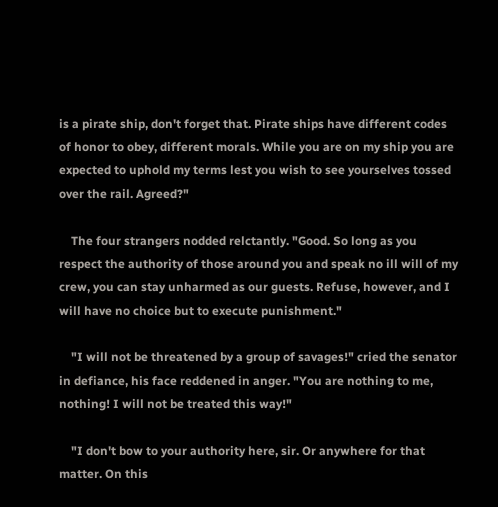is a pirate ship, don't forget that. Pirate ships have different codes of honor to obey, different morals. While you are on my ship you are expected to uphold my terms lest you wish to see yourselves tossed over the rail. Agreed?"

    The four strangers nodded relctantly. "Good. So long as you respect the authority of those around you and speak no ill will of my crew, you can stay unharmed as our guests. Refuse, however, and I will have no choice but to execute punishment."

    "I will not be threatened by a group of savages!" cried the senator in defiance, his face reddened in anger. "You are nothing to me, nothing! I will not be treated this way!"

    "I don't bow to your authority here, sir. Or anywhere for that matter. On this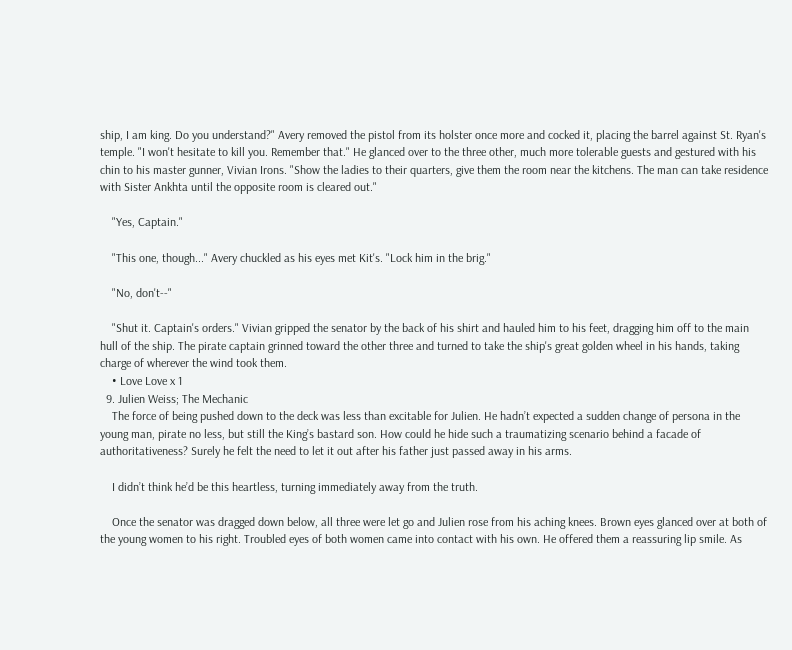ship, I am king. Do you understand?" Avery removed the pistol from its holster once more and cocked it, placing the barrel against St. Ryan's temple. "I won't hesitate to kill you. Remember that." He glanced over to the three other, much more tolerable guests and gestured with his chin to his master gunner, Vivian Irons. "Show the ladies to their quarters, give them the room near the kitchens. The man can take residence with Sister Ankhta until the opposite room is cleared out."

    "Yes, Captain."

    "This one, though..." Avery chuckled as his eyes met Kit's. "Lock him in the brig."

    "No, don't--"

    "Shut it. Captain's orders." Vivian gripped the senator by the back of his shirt and hauled him to his feet, dragging him off to the main hull of the ship. The pirate captain grinned toward the other three and turned to take the ship's great golden wheel in his hands, taking charge of wherever the wind took them.
    • Love Love x 1
  9. Julien Weiss; The Mechanic
    The force of being pushed down to the deck was less than excitable for Julien. He hadn’t expected a sudden change of persona in the young man, pirate no less, but still the King’s bastard son. How could he hide such a traumatizing scenario behind a facade of authoritativeness? Surely he felt the need to let it out after his father just passed away in his arms.

    I didn’t think he’d be this heartless, turning immediately away from the truth.

    Once the senator was dragged down below, all three were let go and Julien rose from his aching knees. Brown eyes glanced over at both of the young women to his right. Troubled eyes of both women came into contact with his own. He offered them a reassuring lip smile. As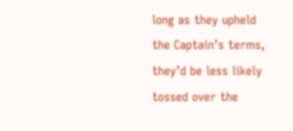long as they upheld the Captain’s terms, they’d be less likely tossed over the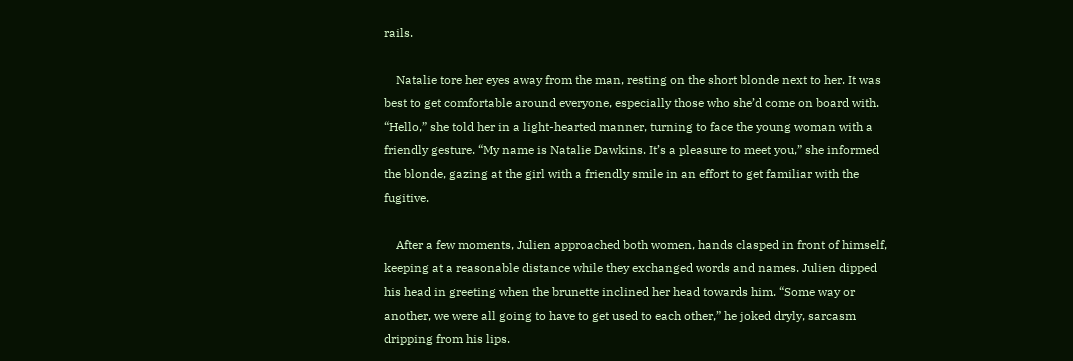rails.

    Natalie tore her eyes away from the man, resting on the short blonde next to her. It was best to get comfortable around everyone, especially those who she’d come on board with. “Hello,” she told her in a light-hearted manner, turning to face the young woman with a friendly gesture. “My name is Natalie Dawkins. It’s a pleasure to meet you,” she informed the blonde, gazing at the girl with a friendly smile in an effort to get familiar with the fugitive.

    After a few moments, Julien approached both women, hands clasped in front of himself, keeping at a reasonable distance while they exchanged words and names. Julien dipped his head in greeting when the brunette inclined her head towards him. “Some way or another, we were all going to have to get used to each other,” he joked dryly, sarcasm dripping from his lips.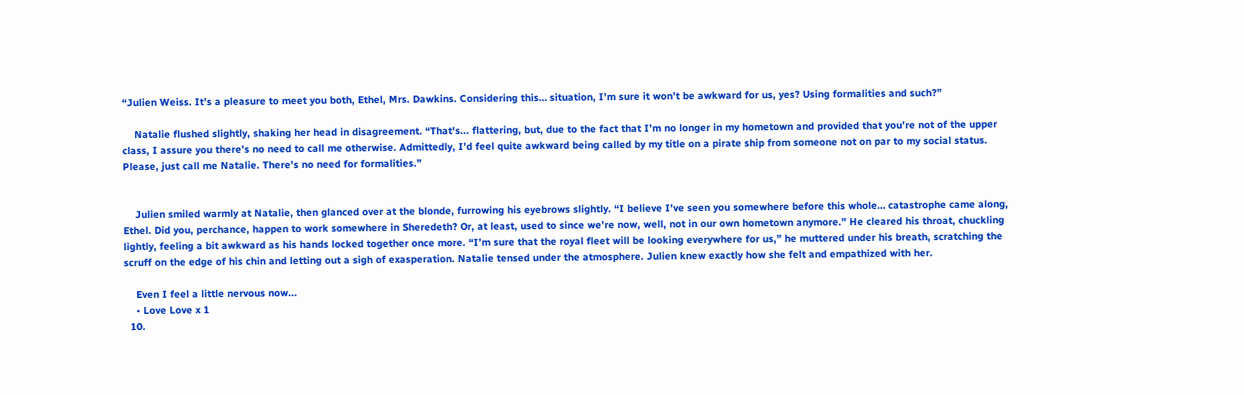“Julien Weiss. It’s a pleasure to meet you both, Ethel, Mrs. Dawkins. Considering this… situation, I’m sure it won’t be awkward for us, yes? Using formalities and such?”

    Natalie flushed slightly, shaking her head in disagreement. “That's... flattering, but, due to the fact that I’m no longer in my hometown and provided that you’re not of the upper class, I assure you there’s no need to call me otherwise. Admittedly, I’d feel quite awkward being called by my title on a pirate ship from someone not on par to my social status. Please, just call me Natalie. There’s no need for formalities.”


    Julien smiled warmly at Natalie, then glanced over at the blonde, furrowing his eyebrows slightly. “I believe I’ve seen you somewhere before this whole… catastrophe came along, Ethel. Did you, perchance, happen to work somewhere in Sheredeth? Or, at least, used to since we’re now, well, not in our own hometown anymore.” He cleared his throat, chuckling lightly, feeling a bit awkward as his hands locked together once more. “I’m sure that the royal fleet will be looking everywhere for us,” he muttered under his breath, scratching the scruff on the edge of his chin and letting out a sigh of exasperation. Natalie tensed under the atmosphere. Julien knew exactly how she felt and empathized with her.

    Even I feel a little nervous now...
    • Love Love x 1
  10.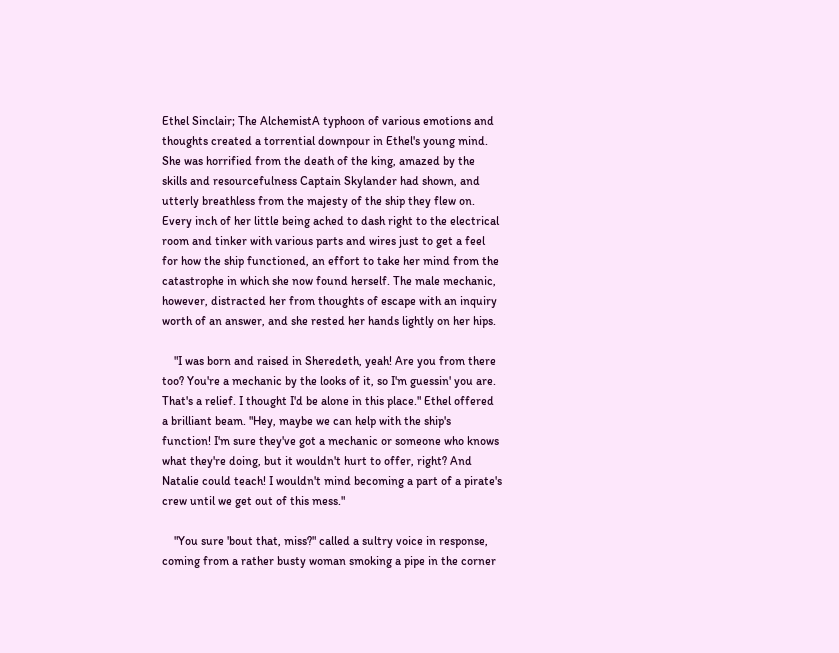Ethel Sinclair; The AlchemistA typhoon of various emotions and thoughts created a torrential downpour in Ethel's young mind. She was horrified from the death of the king, amazed by the skills and resourcefulness Captain Skylander had shown, and utterly breathless from the majesty of the ship they flew on. Every inch of her little being ached to dash right to the electrical room and tinker with various parts and wires just to get a feel for how the ship functioned, an effort to take her mind from the catastrophe in which she now found herself. The male mechanic, however, distracted her from thoughts of escape with an inquiry worth of an answer, and she rested her hands lightly on her hips.

    "I was born and raised in Sheredeth, yeah! Are you from there too? You're a mechanic by the looks of it, so I'm guessin' you are. That's a relief. I thought I'd be alone in this place." Ethel offered a brilliant beam. "Hey, maybe we can help with the ship's function! I'm sure they've got a mechanic or someone who knows what they're doing, but it wouldn't hurt to offer, right? And Natalie could teach! I wouldn't mind becoming a part of a pirate's crew until we get out of this mess."

    "You sure 'bout that, miss?" called a sultry voice in response, coming from a rather busty woman smoking a pipe in the corner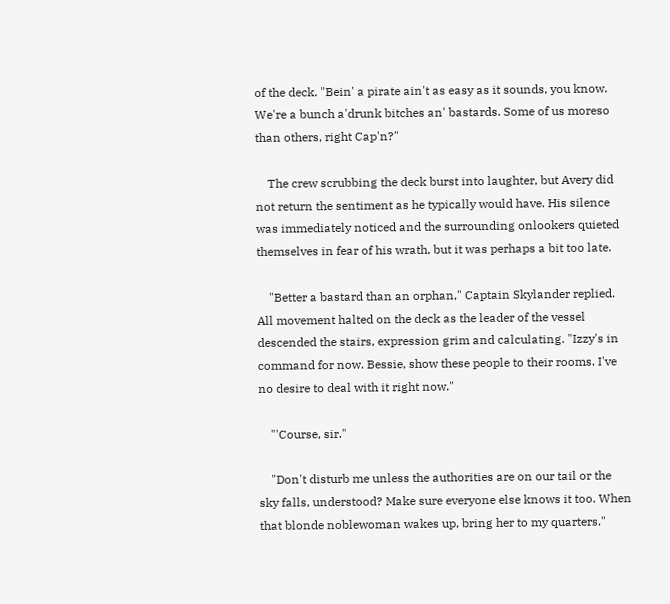of the deck. "Bein' a pirate ain't as easy as it sounds, you know. We're a bunch a'drunk bitches an' bastards. Some of us moreso than others, right Cap'n?"

    The crew scrubbing the deck burst into laughter, but Avery did not return the sentiment as he typically would have. His silence was immediately noticed and the surrounding onlookers quieted themselves in fear of his wrath, but it was perhaps a bit too late.

    "Better a bastard than an orphan," Captain Skylander replied. All movement halted on the deck as the leader of the vessel descended the stairs, expression grim and calculating. "Izzy's in command for now. Bessie, show these people to their rooms. I've no desire to deal with it right now."

    "'Course, sir."

    "Don't disturb me unless the authorities are on our tail or the sky falls, understood? Make sure everyone else knows it too. When that blonde noblewoman wakes up, bring her to my quarters."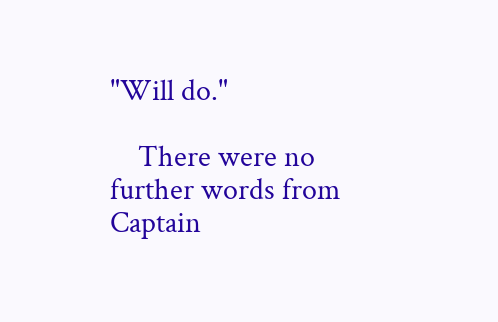"Will do."

    There were no further words from Captain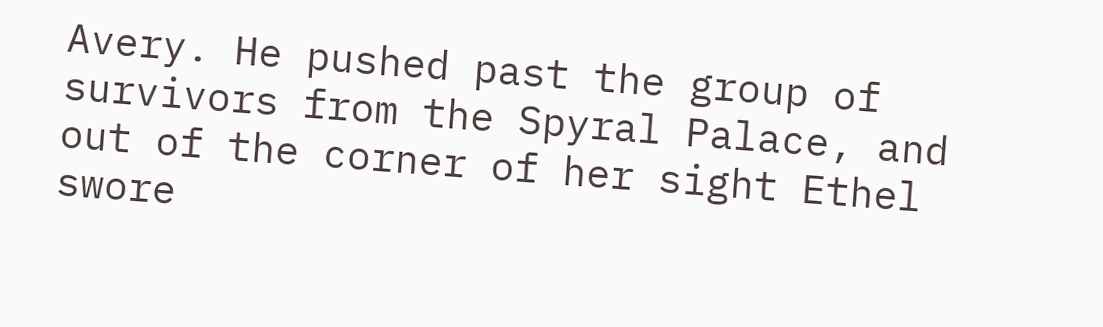Avery. He pushed past the group of survivors from the Spyral Palace, and out of the corner of her sight Ethel swore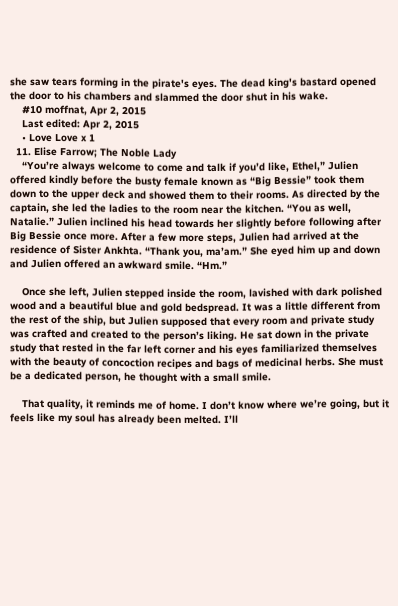she saw tears forming in the pirate's eyes. The dead king's bastard opened the door to his chambers and slammed the door shut in his wake.
    #10 moffnat, Apr 2, 2015
    Last edited: Apr 2, 2015
    • Love Love x 1
  11. Elise Farrow; The Noble Lady
    “You’re always welcome to come and talk if you’d like, Ethel,” Julien offered kindly before the busty female known as “Big Bessie” took them down to the upper deck and showed them to their rooms. As directed by the captain, she led the ladies to the room near the kitchen. “You as well, Natalie.” Julien inclined his head towards her slightly before following after Big Bessie once more. After a few more steps, Julien had arrived at the residence of Sister Ankhta. “Thank you, ma’am.” She eyed him up and down and Julien offered an awkward smile. “Hm.”

    Once she left, Julien stepped inside the room, lavished with dark polished wood and a beautiful blue and gold bedspread. It was a little different from the rest of the ship, but Julien supposed that every room and private study was crafted and created to the person’s liking. He sat down in the private study that rested in the far left corner and his eyes familiarized themselves with the beauty of concoction recipes and bags of medicinal herbs. She must be a dedicated person, he thought with a small smile.

    That quality, it reminds me of home. I don’t know where we’re going, but it feels like my soul has already been melted. I’ll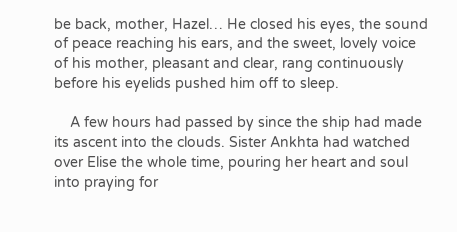be back, mother, Hazel… He closed his eyes, the sound of peace reaching his ears, and the sweet, lovely voice of his mother, pleasant and clear, rang continuously before his eyelids pushed him off to sleep.

    A few hours had passed by since the ship had made its ascent into the clouds. Sister Ankhta had watched over Elise the whole time, pouring her heart and soul into praying for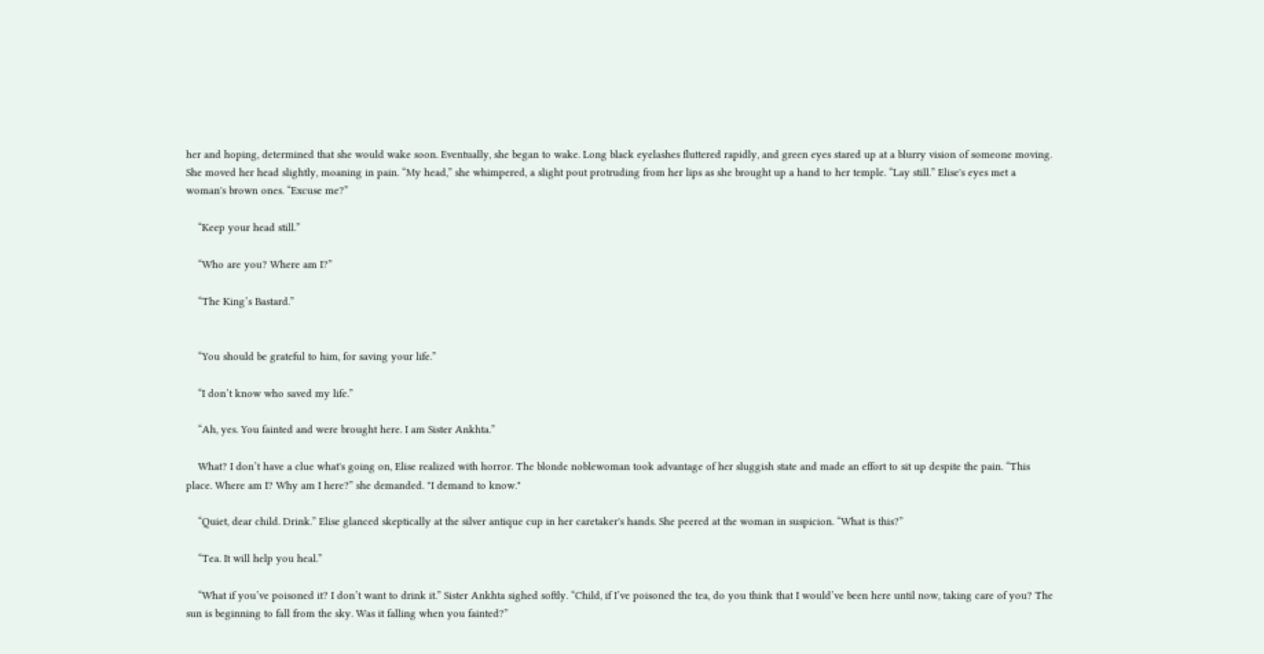her and hoping, determined that she would wake soon. Eventually, she began to wake. Long black eyelashes fluttered rapidly, and green eyes stared up at a blurry vision of someone moving. She moved her head slightly, moaning in pain. “My head,” she whimpered, a slight pout protruding from her lips as she brought up a hand to her temple. “Lay still.” Elise's eyes met a woman's brown ones. “Excuse me?”

    “Keep your head still.”

    “Who are you? Where am I?”

    “The King’s Bastard.”


    “You should be grateful to him, for saving your life.”

    “I don’t know who saved my life.”

    “Ah, yes. You fainted and were brought here. I am Sister Ankhta.”

    What? I don’t have a clue what's going on, Elise realized with horror. The blonde noblewoman took advantage of her sluggish state and made an effort to sit up despite the pain. “This place. Where am I? Why am I here?” she demanded. "I demand to know."

    “Quiet, dear child. Drink.” Elise glanced skeptically at the silver antique cup in her caretaker's hands. She peered at the woman in suspicion. “What is this?”

    “Tea. It will help you heal.”

    “What if you’ve poisoned it? I don’t want to drink it.” Sister Ankhta sighed softly. “Child, if I’ve poisoned the tea, do you think that I would’ve been here until now, taking care of you? The sun is beginning to fall from the sky. Was it falling when you fainted?”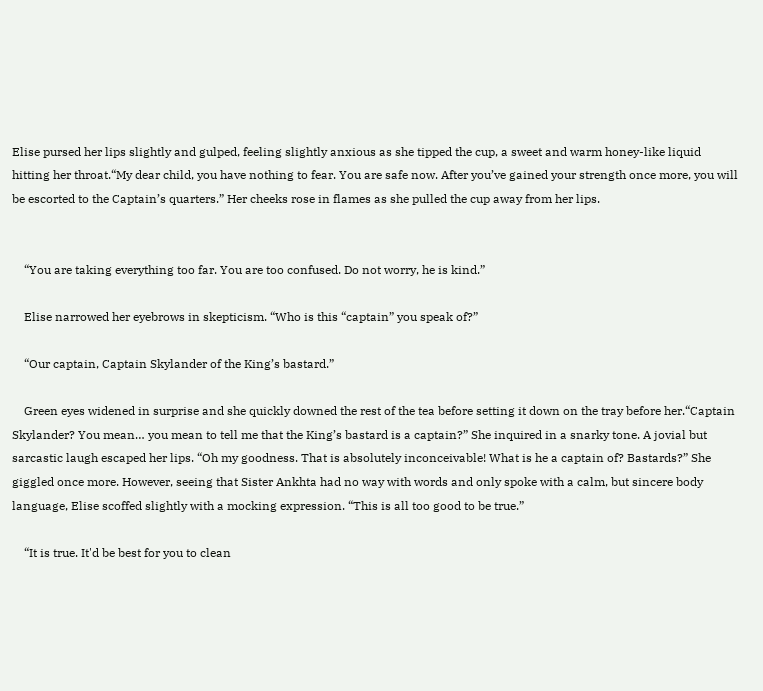Elise pursed her lips slightly and gulped, feeling slightly anxious as she tipped the cup, a sweet and warm honey-like liquid hitting her throat.“My dear child, you have nothing to fear. You are safe now. After you’ve gained your strength once more, you will be escorted to the Captain’s quarters.” Her cheeks rose in flames as she pulled the cup away from her lips.


    “You are taking everything too far. You are too confused. Do not worry, he is kind.”

    Elise narrowed her eyebrows in skepticism. “Who is this “captain” you speak of?”

    “Our captain, Captain Skylander of the King’s bastard.”

    Green eyes widened in surprise and she quickly downed the rest of the tea before setting it down on the tray before her.“Captain Skylander? You mean… you mean to tell me that the King’s bastard is a captain?” She inquired in a snarky tone. A jovial but sarcastic laugh escaped her lips. “Oh my goodness. That is absolutely inconceivable! What is he a captain of? Bastards?” She giggled once more. However, seeing that Sister Ankhta had no way with words and only spoke with a calm, but sincere body language, Elise scoffed slightly with a mocking expression. “This is all too good to be true.”

    “It is true. It'd be best for you to clean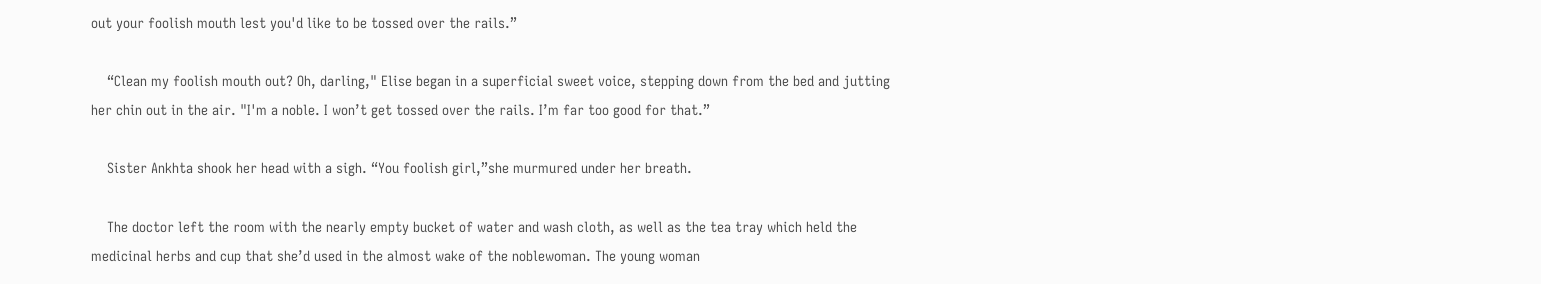out your foolish mouth lest you'd like to be tossed over the rails.”

    “Clean my foolish mouth out? Oh, darling," Elise began in a superficial sweet voice, stepping down from the bed and jutting her chin out in the air. "I'm a noble. I won’t get tossed over the rails. I’m far too good for that.”

    Sister Ankhta shook her head with a sigh. “You foolish girl,”she murmured under her breath.

    The doctor left the room with the nearly empty bucket of water and wash cloth, as well as the tea tray which held the medicinal herbs and cup that she’d used in the almost wake of the noblewoman. The young woman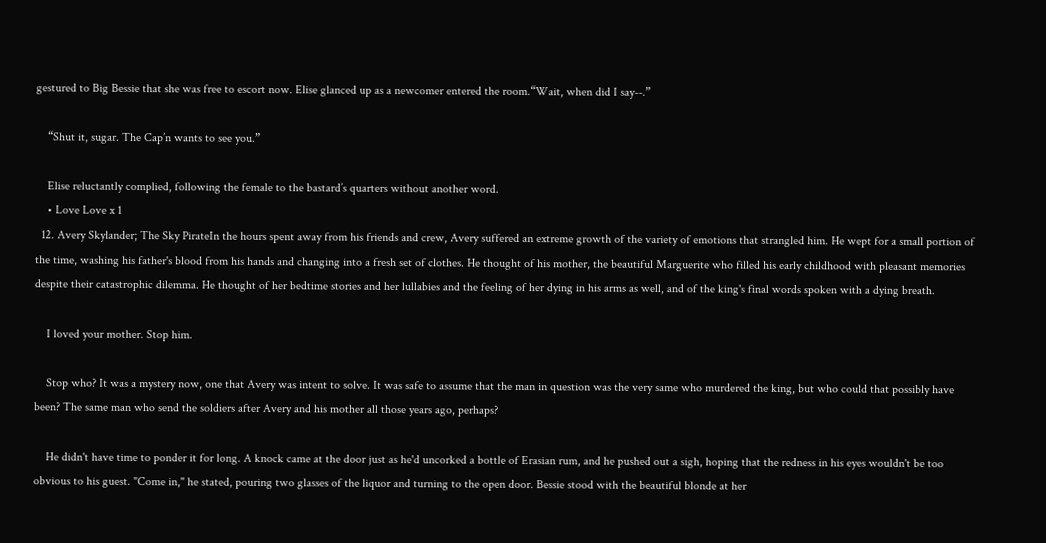gestured to Big Bessie that she was free to escort now. Elise glanced up as a newcomer entered the room.“Wait, when did I say--.”

    “Shut it, sugar. The Cap’n wants to see you.”

    Elise reluctantly complied, following the female to the bastard’s quarters without another word.
    • Love Love x 1
  12. Avery Skylander; The Sky PirateIn the hours spent away from his friends and crew, Avery suffered an extreme growth of the variety of emotions that strangled him. He wept for a small portion of the time, washing his father's blood from his hands and changing into a fresh set of clothes. He thought of his mother, the beautiful Marguerite who filled his early childhood with pleasant memories despite their catastrophic dilemma. He thought of her bedtime stories and her lullabies and the feeling of her dying in his arms as well, and of the king's final words spoken with a dying breath.

    I loved your mother. Stop him.

    Stop who? It was a mystery now, one that Avery was intent to solve. It was safe to assume that the man in question was the very same who murdered the king, but who could that possibly have been? The same man who send the soldiers after Avery and his mother all those years ago, perhaps?

    He didn't have time to ponder it for long. A knock came at the door just as he'd uncorked a bottle of Erasian rum, and he pushed out a sigh, hoping that the redness in his eyes wouldn't be too obvious to his guest. "Come in," he stated, pouring two glasses of the liquor and turning to the open door. Bessie stood with the beautiful blonde at her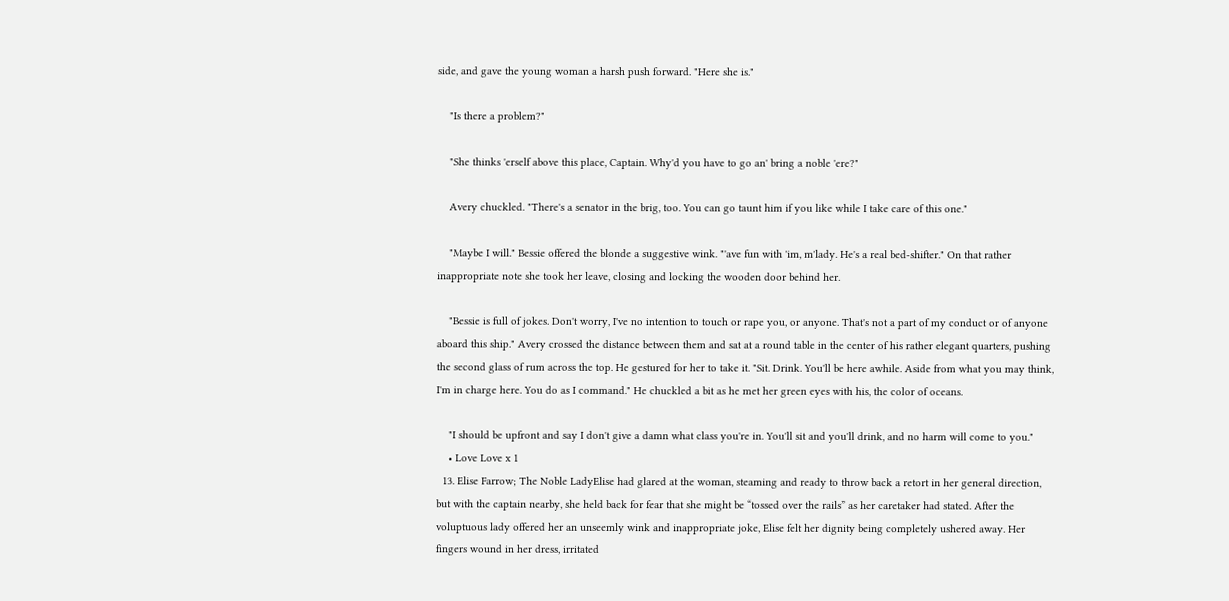side, and gave the young woman a harsh push forward. "Here she is."

    "Is there a problem?"

    "She thinks 'erself above this place, Captain. Why'd you have to go an' bring a noble 'ere?"

    Avery chuckled. "There's a senator in the brig, too. You can go taunt him if you like while I take care of this one."

    "Maybe I will." Bessie offered the blonde a suggestive wink. "'ave fun with 'im, m'lady. He's a real bed-shifter." On that rather inappropriate note she took her leave, closing and locking the wooden door behind her.

    "Bessie is full of jokes. Don't worry, I've no intention to touch or rape you, or anyone. That's not a part of my conduct or of anyone aboard this ship." Avery crossed the distance between them and sat at a round table in the center of his rather elegant quarters, pushing the second glass of rum across the top. He gestured for her to take it. "Sit. Drink. You'll be here awhile. Aside from what you may think, I'm in charge here. You do as I command." He chuckled a bit as he met her green eyes with his, the color of oceans.

    "I should be upfront and say I don't give a damn what class you're in. You'll sit and you'll drink, and no harm will come to you."
    • Love Love x 1
  13. Elise Farrow; The Noble LadyElise had glared at the woman, steaming and ready to throw back a retort in her general direction, but with the captain nearby, she held back for fear that she might be “tossed over the rails” as her caretaker had stated. After the voluptuous lady offered her an unseemly wink and inappropriate joke, Elise felt her dignity being completely ushered away. Her fingers wound in her dress, irritated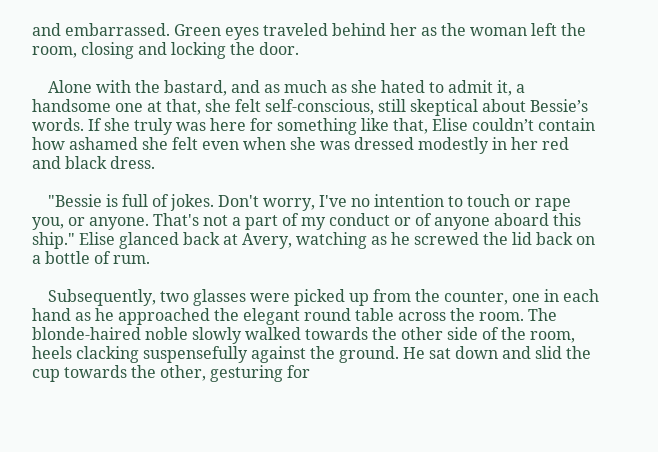and embarrassed. Green eyes traveled behind her as the woman left the room, closing and locking the door.

    Alone with the bastard, and as much as she hated to admit it, a handsome one at that, she felt self-conscious, still skeptical about Bessie’s words. If she truly was here for something like that, Elise couldn’t contain how ashamed she felt even when she was dressed modestly in her red and black dress.

    "Bessie is full of jokes. Don't worry, I've no intention to touch or rape you, or anyone. That's not a part of my conduct or of anyone aboard this ship." Elise glanced back at Avery, watching as he screwed the lid back on a bottle of rum.

    Subsequently, two glasses were picked up from the counter, one in each hand as he approached the elegant round table across the room. The blonde-haired noble slowly walked towards the other side of the room, heels clacking suspensefully against the ground. He sat down and slid the cup towards the other, gesturing for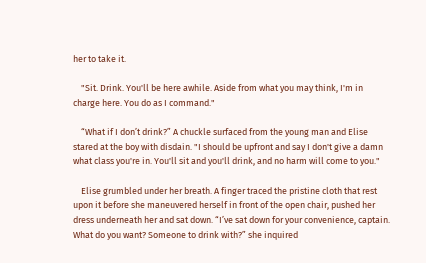her to take it.

    "Sit. Drink. You'll be here awhile. Aside from what you may think, I'm in charge here. You do as I command."

    “What if I don’t drink?” A chuckle surfaced from the young man and Elise stared at the boy with disdain. "I should be upfront and say I don't give a damn what class you're in. You'll sit and you'll drink, and no harm will come to you."

    Elise grumbled under her breath. A finger traced the pristine cloth that rest upon it before she maneuvered herself in front of the open chair, pushed her dress underneath her and sat down. “I’ve sat down for your convenience, captain. What do you want? Someone to drink with?” she inquired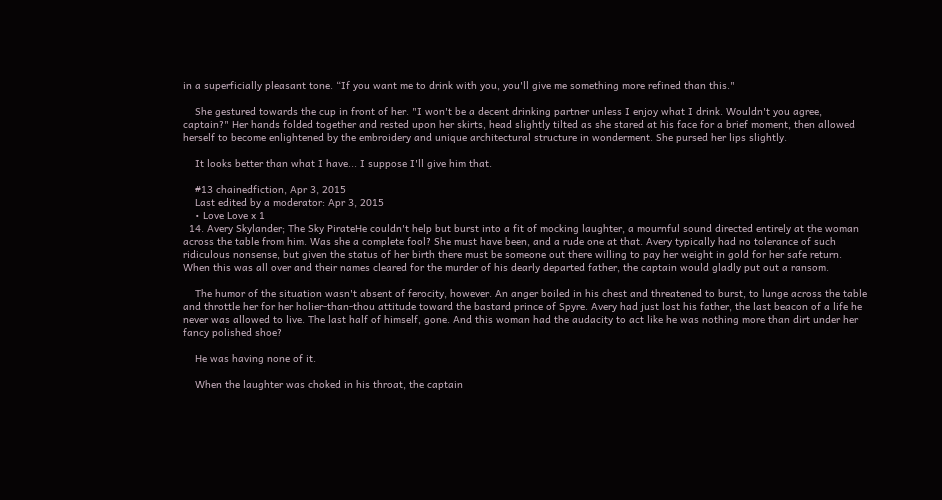in a superficially pleasant tone. “If you want me to drink with you, you'll give me something more refined than this."

    She gestured towards the cup in front of her. "I won't be a decent drinking partner unless I enjoy what I drink. Wouldn't you agree, captain?" Her hands folded together and rested upon her skirts, head slightly tilted as she stared at his face for a brief moment, then allowed herself to become enlightened by the embroidery and unique architectural structure in wonderment. She pursed her lips slightly.

    It looks better than what I have... I suppose I'll give him that.

    #13 chainedfiction, Apr 3, 2015
    Last edited by a moderator: Apr 3, 2015
    • Love Love x 1
  14. Avery Skylander; The Sky PirateHe couldn't help but burst into a fit of mocking laughter, a mournful sound directed entirely at the woman across the table from him. Was she a complete fool? She must have been, and a rude one at that. Avery typically had no tolerance of such ridiculous nonsense, but given the status of her birth there must be someone out there willing to pay her weight in gold for her safe return. When this was all over and their names cleared for the murder of his dearly departed father, the captain would gladly put out a ransom.

    The humor of the situation wasn't absent of ferocity, however. An anger boiled in his chest and threatened to burst, to lunge across the table and throttle her for her holier-than-thou attitude toward the bastard prince of Spyre. Avery had just lost his father, the last beacon of a life he never was allowed to live. The last half of himself, gone. And this woman had the audacity to act like he was nothing more than dirt under her fancy polished shoe?

    He was having none of it.

    When the laughter was choked in his throat, the captain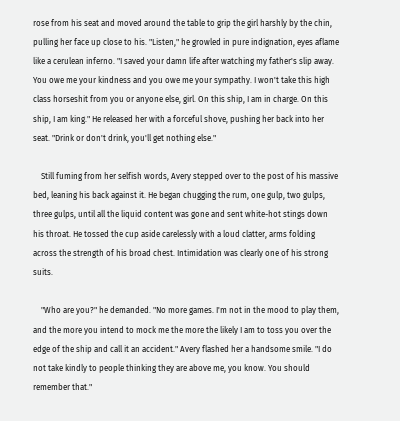rose from his seat and moved around the table to grip the girl harshly by the chin, pulling her face up close to his. "Listen," he growled in pure indignation, eyes aflame like a cerulean inferno. "I saved your damn life after watching my father's slip away. You owe me your kindness and you owe me your sympathy. I won't take this high class horseshit from you or anyone else, girl. On this ship, I am in charge. On this ship, I am king." He released her with a forceful shove, pushing her back into her seat. "Drink or don't drink, you'll get nothing else."

    Still fuming from her selfish words, Avery stepped over to the post of his massive bed, leaning his back against it. He began chugging the rum, one gulp, two gulps, three gulps, until all the liquid content was gone and sent white-hot stings down his throat. He tossed the cup aside carelessly with a loud clatter, arms folding across the strength of his broad chest. Intimidation was clearly one of his strong suits.

    "Who are you?" he demanded. "No more games. I'm not in the mood to play them, and the more you intend to mock me the more the likely I am to toss you over the edge of the ship and call it an accident." Avery flashed her a handsome smile. "I do not take kindly to people thinking they are above me, you know. You should remember that."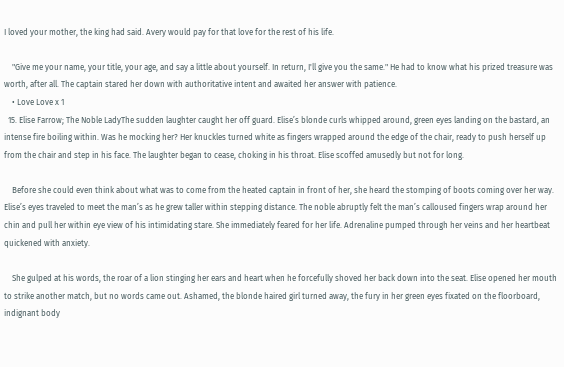I loved your mother, the king had said. Avery would pay for that love for the rest of his life.

    "Give me your name, your title, your age, and say a little about yourself. In return, I'll give you the same." He had to know what his prized treasure was worth, after all. The captain stared her down with authoritative intent and awaited her answer with patience.
    • Love Love x 1
  15. Elise Farrow; The Noble LadyThe sudden laughter caught her off guard. Elise’s blonde curls whipped around, green eyes landing on the bastard, an intense fire boiling within. Was he mocking her? Her knuckles turned white as fingers wrapped around the edge of the chair, ready to push herself up from the chair and step in his face. The laughter began to cease, choking in his throat. Elise scoffed amusedly but not for long.

    Before she could even think about what was to come from the heated captain in front of her, she heard the stomping of boots coming over her way. Elise’s eyes traveled to meet the man’s as he grew taller within stepping distance. The noble abruptly felt the man’s calloused fingers wrap around her chin and pull her within eye view of his intimidating stare. She immediately feared for her life. Adrenaline pumped through her veins and her heartbeat quickened with anxiety.

    She gulped at his words, the roar of a lion stinging her ears and heart when he forcefully shoved her back down into the seat. Elise opened her mouth to strike another match, but no words came out. Ashamed, the blonde haired girl turned away, the fury in her green eyes fixated on the floorboard, indignant body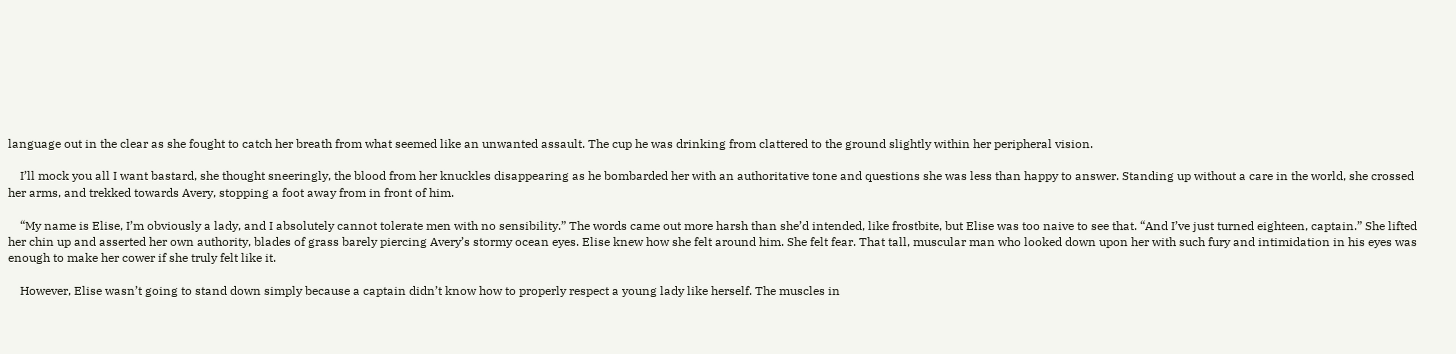language out in the clear as she fought to catch her breath from what seemed like an unwanted assault. The cup he was drinking from clattered to the ground slightly within her peripheral vision.

    I’ll mock you all I want bastard, she thought sneeringly, the blood from her knuckles disappearing as he bombarded her with an authoritative tone and questions she was less than happy to answer. Standing up without a care in the world, she crossed her arms, and trekked towards Avery, stopping a foot away from in front of him.

    “My name is Elise, I’m obviously a lady, and I absolutely cannot tolerate men with no sensibility.” The words came out more harsh than she’d intended, like frostbite, but Elise was too naive to see that. “And I’ve just turned eighteen, captain.” She lifted her chin up and asserted her own authority, blades of grass barely piercing Avery’s stormy ocean eyes. Elise knew how she felt around him. She felt fear. That tall, muscular man who looked down upon her with such fury and intimidation in his eyes was enough to make her cower if she truly felt like it.

    However, Elise wasn’t going to stand down simply because a captain didn’t know how to properly respect a young lady like herself. The muscles in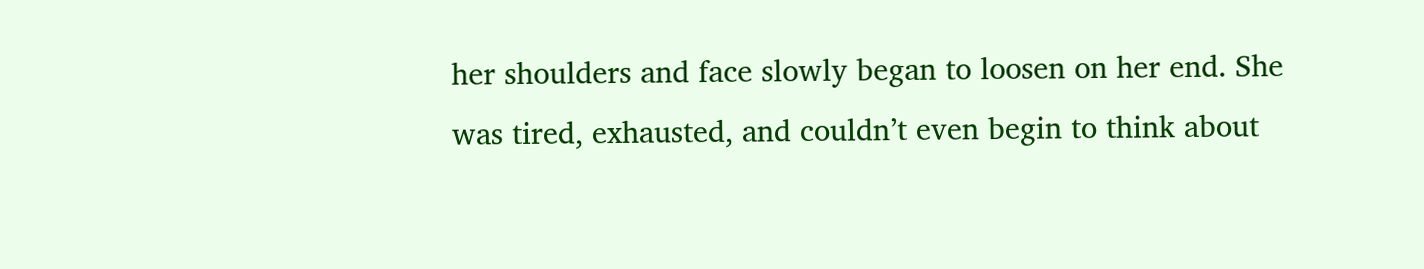her shoulders and face slowly began to loosen on her end. She was tired, exhausted, and couldn’t even begin to think about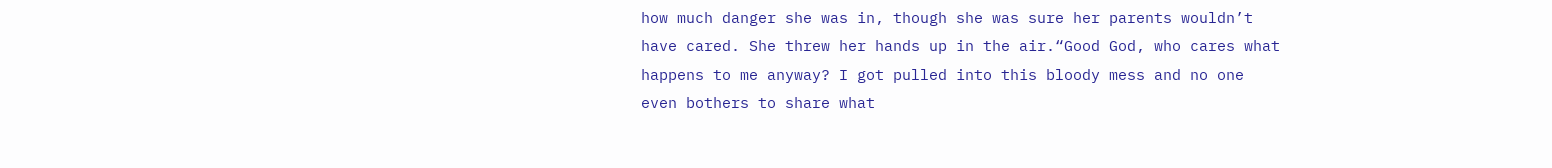how much danger she was in, though she was sure her parents wouldn’t have cared. She threw her hands up in the air.“Good God, who cares what happens to me anyway? I got pulled into this bloody mess and no one even bothers to share what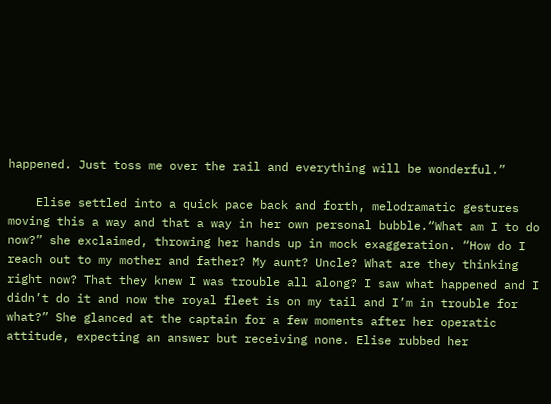happened. Just toss me over the rail and everything will be wonderful.”

    Elise settled into a quick pace back and forth, melodramatic gestures moving this a way and that a way in her own personal bubble.“What am I to do now?” she exclaimed, throwing her hands up in mock exaggeration. “How do I reach out to my mother and father? My aunt? Uncle? What are they thinking right now? That they knew I was trouble all along? I saw what happened and I didn’t do it and now the royal fleet is on my tail and I’m in trouble for what?” She glanced at the captain for a few moments after her operatic attitude, expecting an answer but receiving none. Elise rubbed her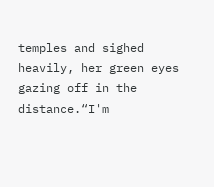temples and sighed heavily, her green eyes gazing off in the distance.“I'm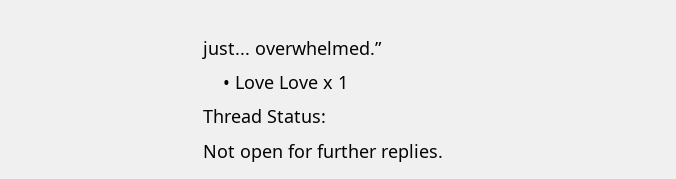just... overwhelmed.”
    • Love Love x 1
Thread Status:
Not open for further replies.